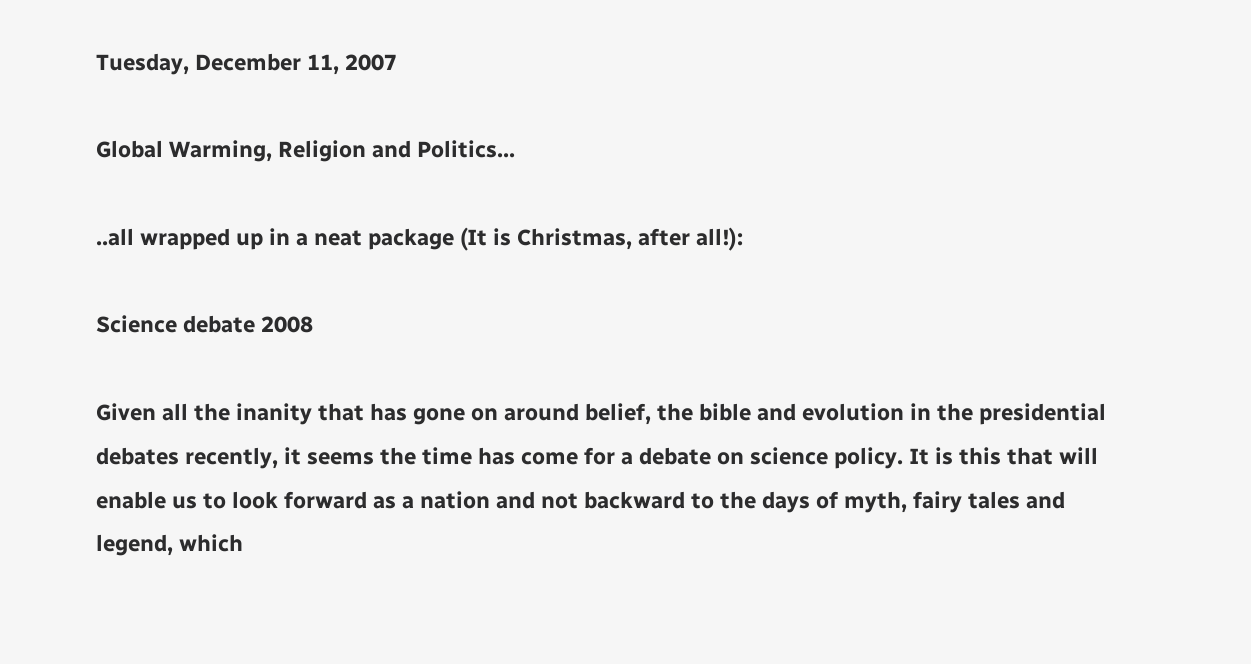Tuesday, December 11, 2007

Global Warming, Religion and Politics...

..all wrapped up in a neat package (It is Christmas, after all!):

Science debate 2008

Given all the inanity that has gone on around belief, the bible and evolution in the presidential debates recently, it seems the time has come for a debate on science policy. It is this that will enable us to look forward as a nation and not backward to the days of myth, fairy tales and legend, which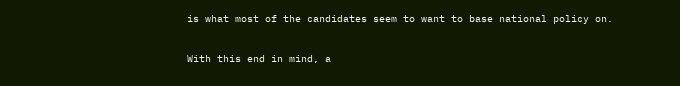is what most of the candidates seem to want to base national policy on.

With this end in mind, a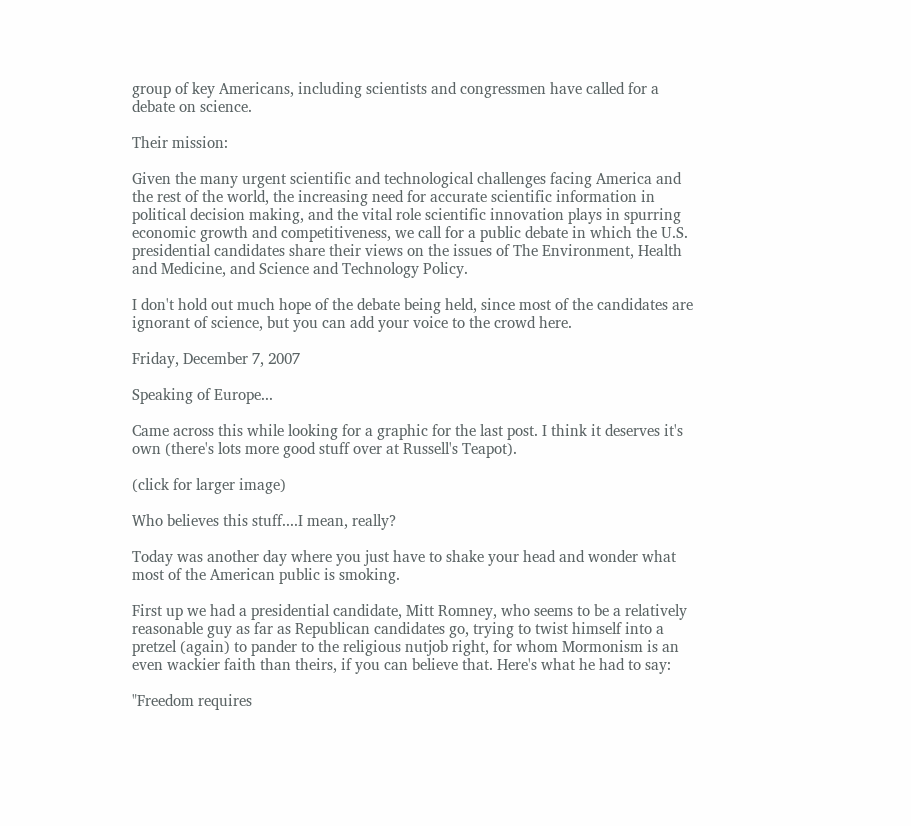group of key Americans, including scientists and congressmen have called for a debate on science.

Their mission:

Given the many urgent scientific and technological challenges facing America and the rest of the world, the increasing need for accurate scientific information in political decision making, and the vital role scientific innovation plays in spurring economic growth and competitiveness, we call for a public debate in which the U.S. presidential candidates share their views on the issues of The Environment, Health and Medicine, and Science and Technology Policy.

I don't hold out much hope of the debate being held, since most of the candidates are ignorant of science, but you can add your voice to the crowd here.

Friday, December 7, 2007

Speaking of Europe...

Came across this while looking for a graphic for the last post. I think it deserves it's own (there's lots more good stuff over at Russell's Teapot).

(click for larger image)

Who believes this stuff....I mean, really?

Today was another day where you just have to shake your head and wonder what most of the American public is smoking.

First up we had a presidential candidate, Mitt Romney, who seems to be a relatively reasonable guy as far as Republican candidates go, trying to twist himself into a pretzel (again) to pander to the religious nutjob right, for whom Mormonism is an even wackier faith than theirs, if you can believe that. Here's what he had to say:

"Freedom requires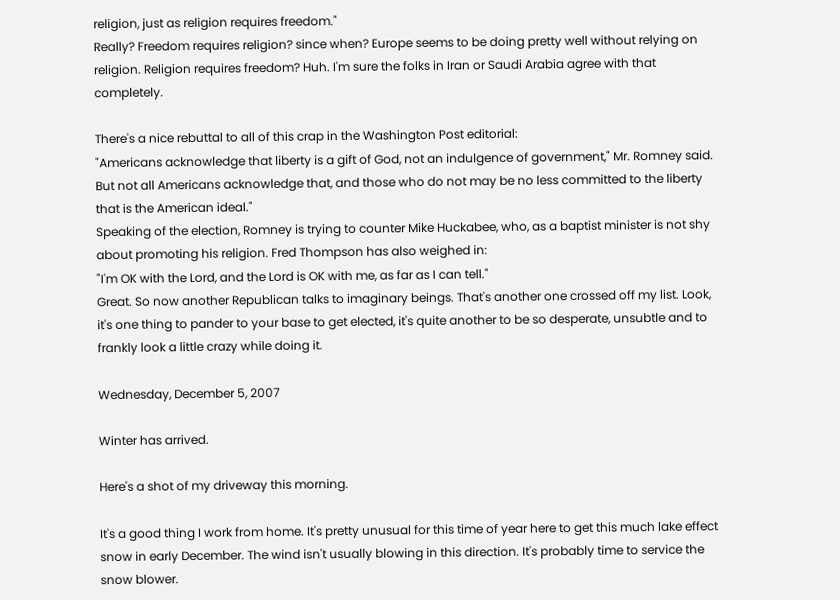religion, just as religion requires freedom."
Really? Freedom requires religion? since when? Europe seems to be doing pretty well without relying on religion. Religion requires freedom? Huh. I'm sure the folks in Iran or Saudi Arabia agree with that completely.

There's a nice rebuttal to all of this crap in the Washington Post editorial:
"Americans acknowledge that liberty is a gift of God, not an indulgence of government," Mr. Romney said. But not all Americans acknowledge that, and those who do not may be no less committed to the liberty that is the American ideal."
Speaking of the election, Romney is trying to counter Mike Huckabee, who, as a baptist minister is not shy about promoting his religion. Fred Thompson has also weighed in:
"I'm OK with the Lord, and the Lord is OK with me, as far as I can tell."
Great. So now another Republican talks to imaginary beings. That's another one crossed off my list. Look, it's one thing to pander to your base to get elected, it's quite another to be so desperate, unsubtle and to frankly look a little crazy while doing it.

Wednesday, December 5, 2007

Winter has arrived.

Here's a shot of my driveway this morning.

It's a good thing I work from home. It's pretty unusual for this time of year here to get this much lake effect snow in early December. The wind isn't usually blowing in this direction. It's probably time to service the snow blower.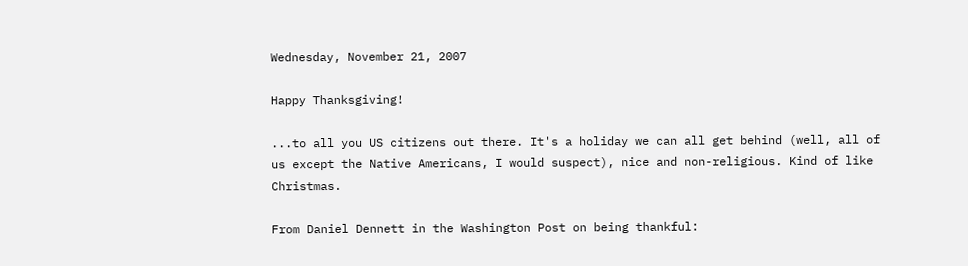Wednesday, November 21, 2007

Happy Thanksgiving!

...to all you US citizens out there. It's a holiday we can all get behind (well, all of us except the Native Americans, I would suspect), nice and non-religious. Kind of like Christmas.

From Daniel Dennett in the Washington Post on being thankful: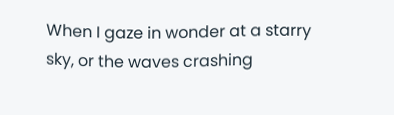When I gaze in wonder at a starry sky, or the waves crashing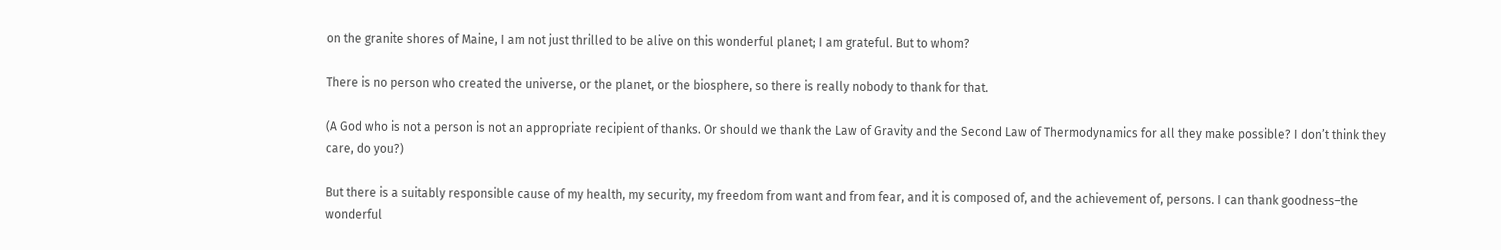on the granite shores of Maine, I am not just thrilled to be alive on this wonderful planet; I am grateful. But to whom?

There is no person who created the universe, or the planet, or the biosphere, so there is really nobody to thank for that.

(A God who is not a person is not an appropriate recipient of thanks. Or should we thank the Law of Gravity and the Second Law of Thermodynamics for all they make possible? I don’t think they care, do you?)

But there is a suitably responsible cause of my health, my security, my freedom from want and from fear, and it is composed of, and the achievement of, persons. I can thank goodness–the wonderful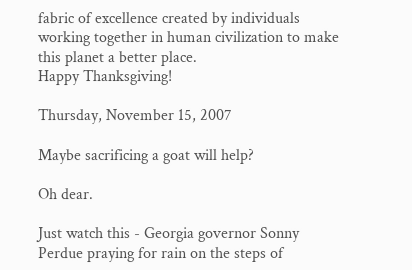fabric of excellence created by individuals working together in human civilization to make this planet a better place.
Happy Thanksgiving!

Thursday, November 15, 2007

Maybe sacrificing a goat will help?

Oh dear.

Just watch this - Georgia governor Sonny Perdue praying for rain on the steps of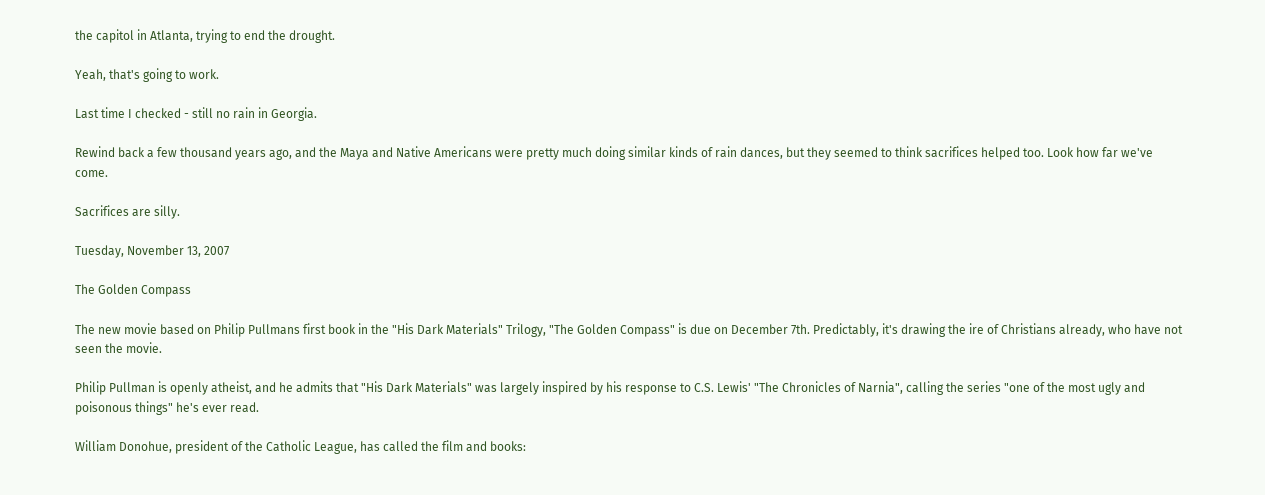the capitol in Atlanta, trying to end the drought.

Yeah, that's going to work.

Last time I checked - still no rain in Georgia.

Rewind back a few thousand years ago, and the Maya and Native Americans were pretty much doing similar kinds of rain dances, but they seemed to think sacrifices helped too. Look how far we've come.

Sacrifices are silly.

Tuesday, November 13, 2007

The Golden Compass

The new movie based on Philip Pullmans first book in the "His Dark Materials" Trilogy, "The Golden Compass" is due on December 7th. Predictably, it's drawing the ire of Christians already, who have not seen the movie.

Philip Pullman is openly atheist, and he admits that "His Dark Materials" was largely inspired by his response to C.S. Lewis' "The Chronicles of Narnia", calling the series "one of the most ugly and poisonous things" he's ever read.

William Donohue, president of the Catholic League, has called the film and books: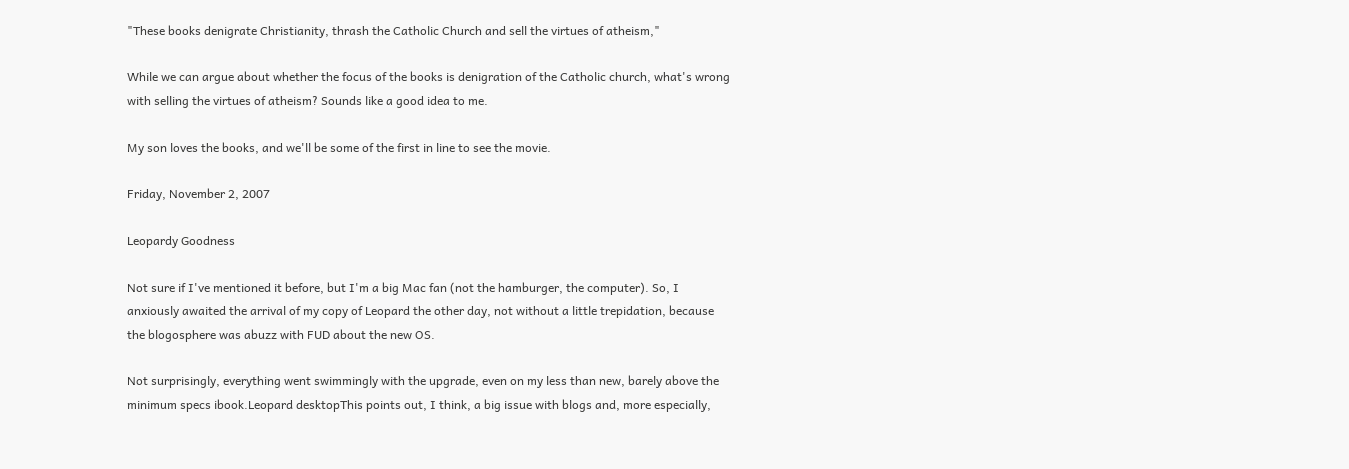"These books denigrate Christianity, thrash the Catholic Church and sell the virtues of atheism,"

While we can argue about whether the focus of the books is denigration of the Catholic church, what's wrong with selling the virtues of atheism? Sounds like a good idea to me.

My son loves the books, and we'll be some of the first in line to see the movie.

Friday, November 2, 2007

Leopardy Goodness

Not sure if I've mentioned it before, but I'm a big Mac fan (not the hamburger, the computer). So, I anxiously awaited the arrival of my copy of Leopard the other day, not without a little trepidation, because the blogosphere was abuzz with FUD about the new OS.

Not surprisingly, everything went swimmingly with the upgrade, even on my less than new, barely above the minimum specs ibook.Leopard desktopThis points out, I think, a big issue with blogs and, more especially,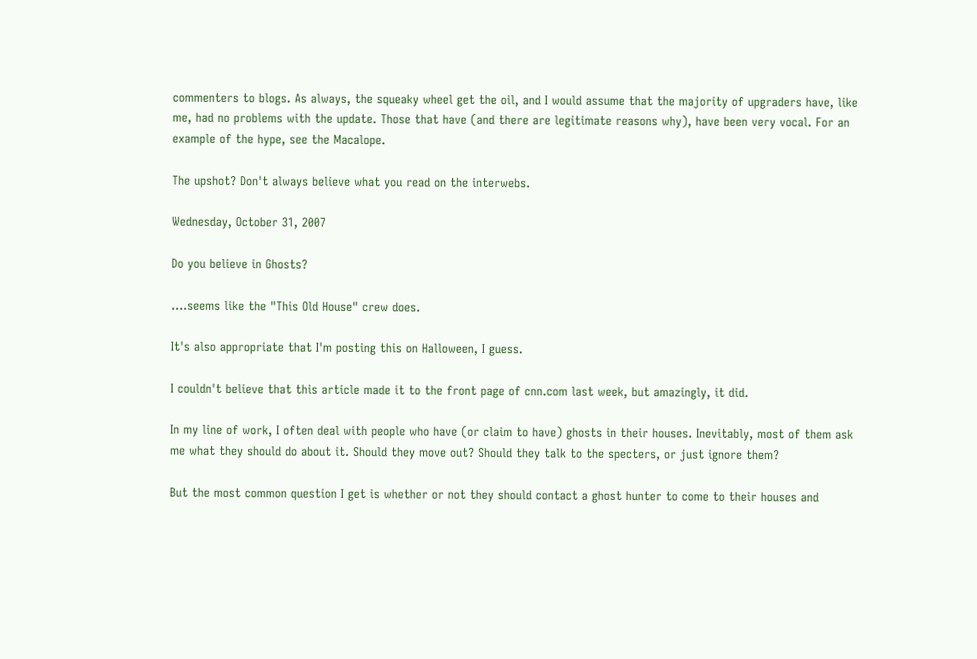commenters to blogs. As always, the squeaky wheel get the oil, and I would assume that the majority of upgraders have, like me, had no problems with the update. Those that have (and there are legitimate reasons why), have been very vocal. For an example of the hype, see the Macalope.

The upshot? Don't always believe what you read on the interwebs.

Wednesday, October 31, 2007

Do you believe in Ghosts?

....seems like the "This Old House" crew does.

It's also appropriate that I'm posting this on Halloween, I guess.

I couldn't believe that this article made it to the front page of cnn.com last week, but amazingly, it did.

In my line of work, I often deal with people who have (or claim to have) ghosts in their houses. Inevitably, most of them ask me what they should do about it. Should they move out? Should they talk to the specters, or just ignore them?

But the most common question I get is whether or not they should contact a ghost hunter to come to their houses and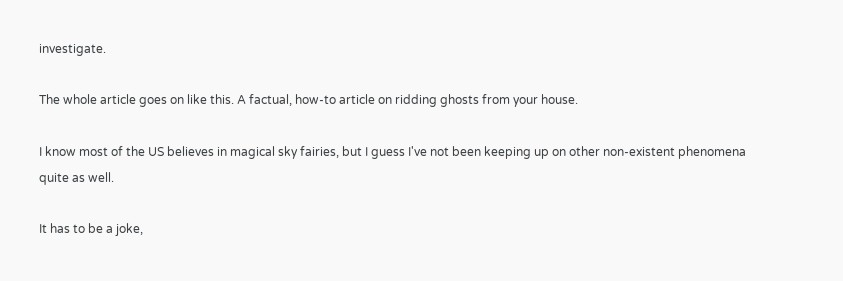investigate.

The whole article goes on like this. A factual, how-to article on ridding ghosts from your house.

I know most of the US believes in magical sky fairies, but I guess I've not been keeping up on other non-existent phenomena quite as well.

It has to be a joke,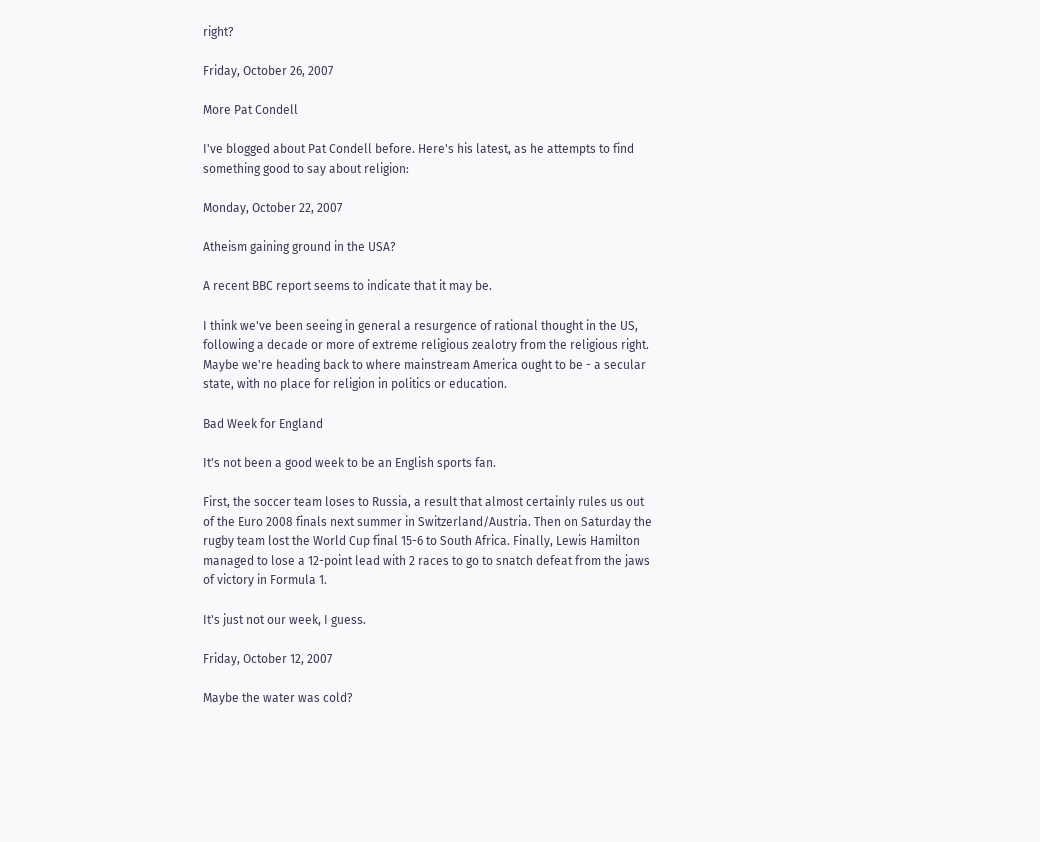right?

Friday, October 26, 2007

More Pat Condell

I've blogged about Pat Condell before. Here's his latest, as he attempts to find something good to say about religion:

Monday, October 22, 2007

Atheism gaining ground in the USA?

A recent BBC report seems to indicate that it may be.

I think we've been seeing in general a resurgence of rational thought in the US, following a decade or more of extreme religious zealotry from the religious right. Maybe we're heading back to where mainstream America ought to be - a secular state, with no place for religion in politics or education.

Bad Week for England

It's not been a good week to be an English sports fan.

First, the soccer team loses to Russia, a result that almost certainly rules us out of the Euro 2008 finals next summer in Switzerland/Austria. Then on Saturday the rugby team lost the World Cup final 15-6 to South Africa. Finally, Lewis Hamilton managed to lose a 12-point lead with 2 races to go to snatch defeat from the jaws of victory in Formula 1.

It's just not our week, I guess.

Friday, October 12, 2007

Maybe the water was cold?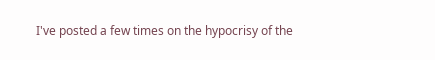I've posted a few times on the hypocrisy of the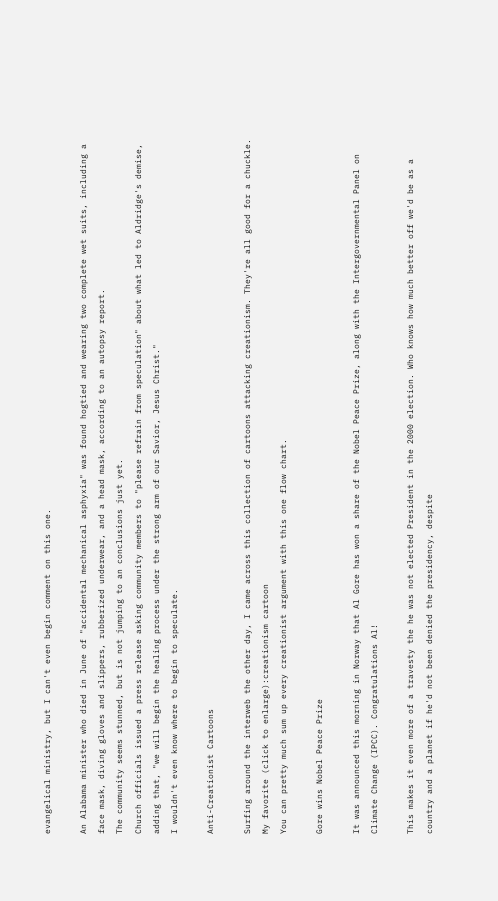evangelical ministry, but I can't even begin comment on this one.

An Alabama minister who died in June of "accidental mechanical asphyxia" was found hogtied and wearing two complete wet suits, including a face mask, diving gloves and slippers, rubberized underwear, and a head mask, according to an autopsy report.
The community seems stunned, but is not jumping to an conclusions just yet.
Church officials issued a press release asking community members to "please refrain from speculation" about what led to Aldridge's demise, adding that, "we will begin the healing process under the strong arm of our Savior, Jesus Christ."
I wouldn't even know where to begin to speculate.

Anti-Creationist Cartoons

Surfing around the interweb the other day, I came across this collection of cartoons attacking creationism. They're all good for a chuckle. My favorite (click to enlarge):creationism cartoon
You can pretty much sum up every creationist argument with this one flow chart.

Gore wins Nobel Peace Prize

It was announced this morning in Norway that Al Gore has won a share of the Nobel Peace Prize, along with the Intergovernmental Panel on Climate Change (IPCC). Congratulations Al!

This makes it even more of a travesty the he was not elected President in the 2000 election. Who knows how much better off we'd be as a country and a planet if he'd not been denied the presidency, despite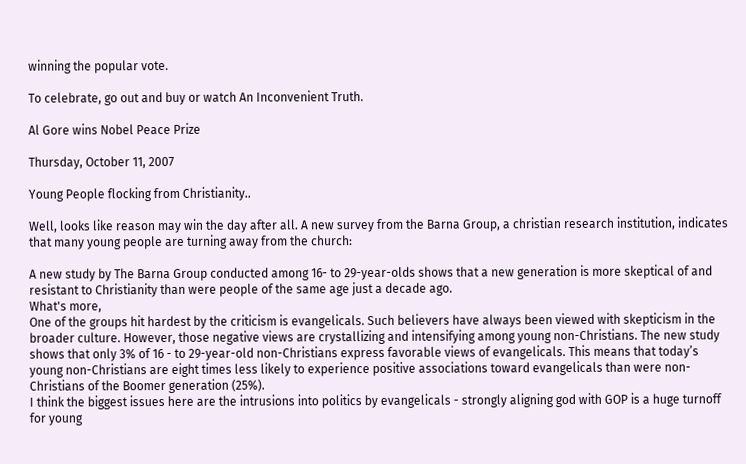winning the popular vote.

To celebrate, go out and buy or watch An Inconvenient Truth.

Al Gore wins Nobel Peace Prize

Thursday, October 11, 2007

Young People flocking from Christianity..

Well, looks like reason may win the day after all. A new survey from the Barna Group, a christian research institution, indicates that many young people are turning away from the church:

A new study by The Barna Group conducted among 16- to 29-year-olds shows that a new generation is more skeptical of and resistant to Christianity than were people of the same age just a decade ago.
What's more,
One of the groups hit hardest by the criticism is evangelicals. Such believers have always been viewed with skepticism in the broader culture. However, those negative views are crystallizing and intensifying among young non-Christians. The new study shows that only 3% of 16 - to 29-year-old non-Christians express favorable views of evangelicals. This means that today’s young non-Christians are eight times less likely to experience positive associations toward evangelicals than were non-Christians of the Boomer generation (25%).
I think the biggest issues here are the intrusions into politics by evangelicals - strongly aligning god with GOP is a huge turnoff for young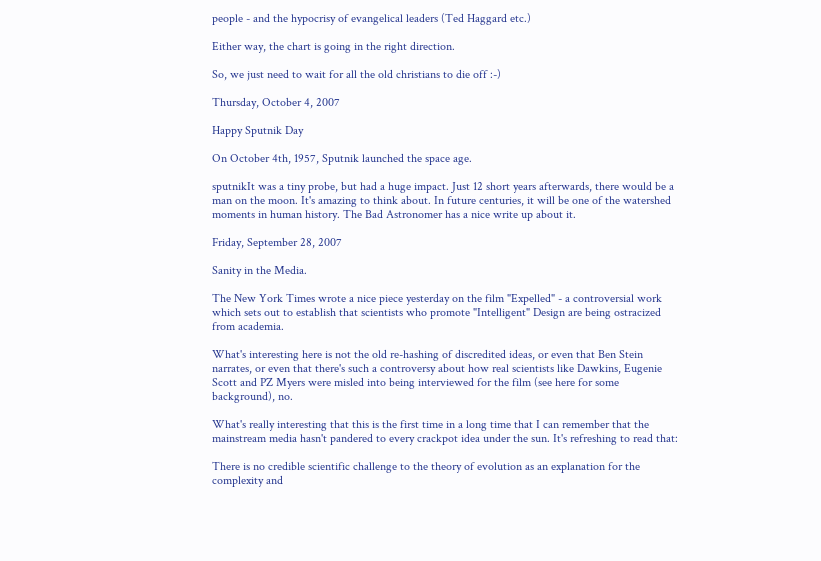people - and the hypocrisy of evangelical leaders (Ted Haggard etc.)

Either way, the chart is going in the right direction.

So, we just need to wait for all the old christians to die off :-)

Thursday, October 4, 2007

Happy Sputnik Day

On October 4th, 1957, Sputnik launched the space age.

sputnikIt was a tiny probe, but had a huge impact. Just 12 short years afterwards, there would be a man on the moon. It's amazing to think about. In future centuries, it will be one of the watershed moments in human history. The Bad Astronomer has a nice write up about it.

Friday, September 28, 2007

Sanity in the Media.

The New York Times wrote a nice piece yesterday on the film "Expelled" - a controversial work which sets out to establish that scientists who promote "Intelligent" Design are being ostracized from academia.

What's interesting here is not the old re-hashing of discredited ideas, or even that Ben Stein narrates, or even that there's such a controversy about how real scientists like Dawkins, Eugenie Scott and PZ Myers were misled into being interviewed for the film (see here for some background), no.

What's really interesting that this is the first time in a long time that I can remember that the mainstream media hasn't pandered to every crackpot idea under the sun. It's refreshing to read that:

There is no credible scientific challenge to the theory of evolution as an explanation for the complexity and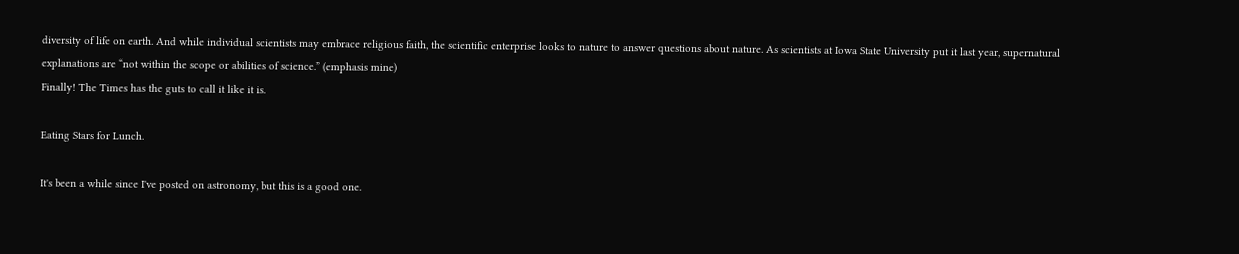diversity of life on earth. And while individual scientists may embrace religious faith, the scientific enterprise looks to nature to answer questions about nature. As scientists at Iowa State University put it last year, supernatural explanations are “not within the scope or abilities of science.” (emphasis mine)
Finally! The Times has the guts to call it like it is.

Eating Stars for Lunch.

It's been a while since I've posted on astronomy, but this is a good one.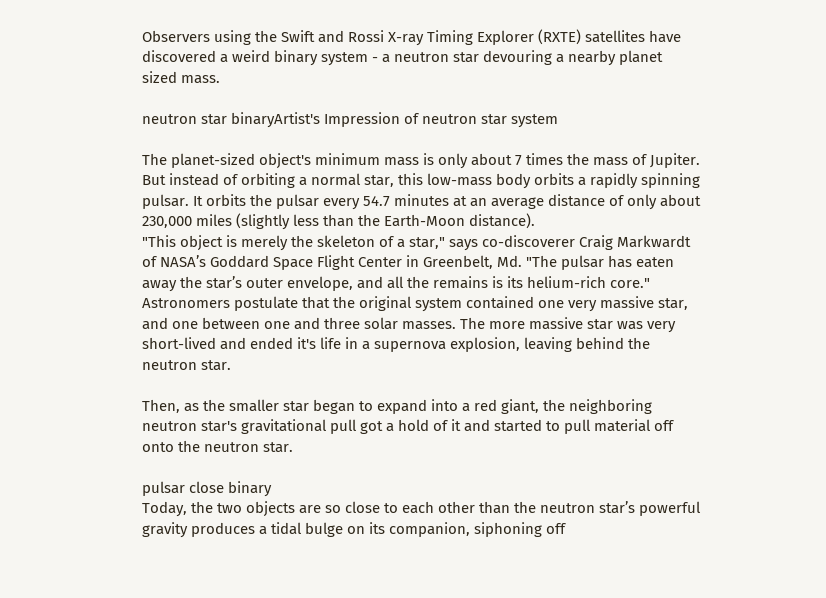Observers using the Swift and Rossi X-ray Timing Explorer (RXTE) satellites have discovered a weird binary system - a neutron star devouring a nearby planet sized mass.

neutron star binaryArtist's Impression of neutron star system

The planet-sized object's minimum mass is only about 7 times the mass of Jupiter. But instead of orbiting a normal star, this low-mass body orbits a rapidly spinning pulsar. It orbits the pulsar every 54.7 minutes at an average distance of only about 230,000 miles (slightly less than the Earth-Moon distance).
"This object is merely the skeleton of a star," says co-discoverer Craig Markwardt of NASA’s Goddard Space Flight Center in Greenbelt, Md. "The pulsar has eaten away the star’s outer envelope, and all the remains is its helium-rich core."
Astronomers postulate that the original system contained one very massive star, and one between one and three solar masses. The more massive star was very short-lived and ended it's life in a supernova explosion, leaving behind the neutron star.

Then, as the smaller star began to expand into a red giant, the neighboring neutron star's gravitational pull got a hold of it and started to pull material off onto the neutron star.

pulsar close binary
Today, the two objects are so close to each other than the neutron star’s powerful gravity produces a tidal bulge on its companion, siphoning off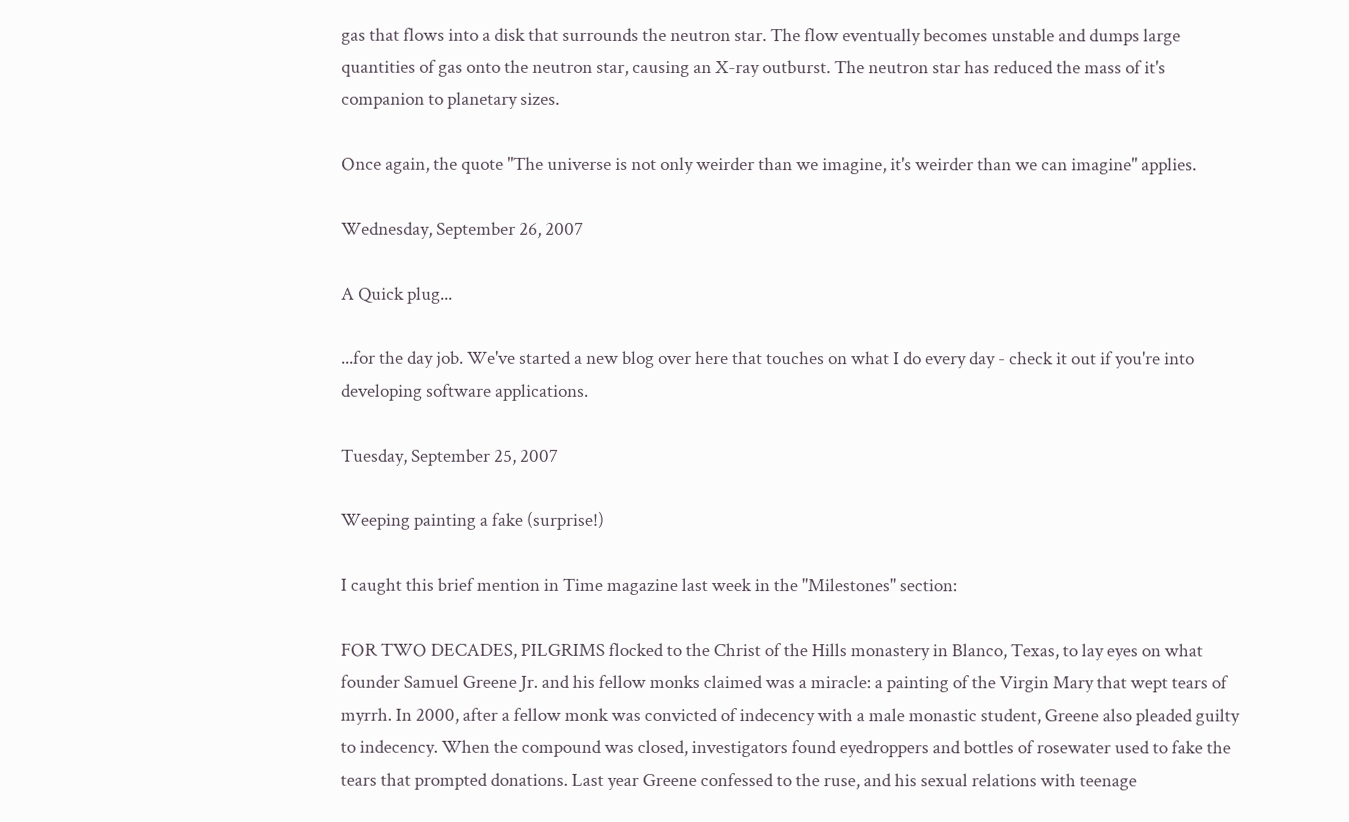gas that flows into a disk that surrounds the neutron star. The flow eventually becomes unstable and dumps large quantities of gas onto the neutron star, causing an X-ray outburst. The neutron star has reduced the mass of it's companion to planetary sizes.

Once again, the quote "The universe is not only weirder than we imagine, it's weirder than we can imagine" applies.

Wednesday, September 26, 2007

A Quick plug...

...for the day job. We've started a new blog over here that touches on what I do every day - check it out if you're into developing software applications.

Tuesday, September 25, 2007

Weeping painting a fake (surprise!)

I caught this brief mention in Time magazine last week in the "Milestones" section:

FOR TWO DECADES, PILGRIMS flocked to the Christ of the Hills monastery in Blanco, Texas, to lay eyes on what founder Samuel Greene Jr. and his fellow monks claimed was a miracle: a painting of the Virgin Mary that wept tears of myrrh. In 2000, after a fellow monk was convicted of indecency with a male monastic student, Greene also pleaded guilty to indecency. When the compound was closed, investigators found eyedroppers and bottles of rosewater used to fake the tears that prompted donations. Last year Greene confessed to the ruse, and his sexual relations with teenage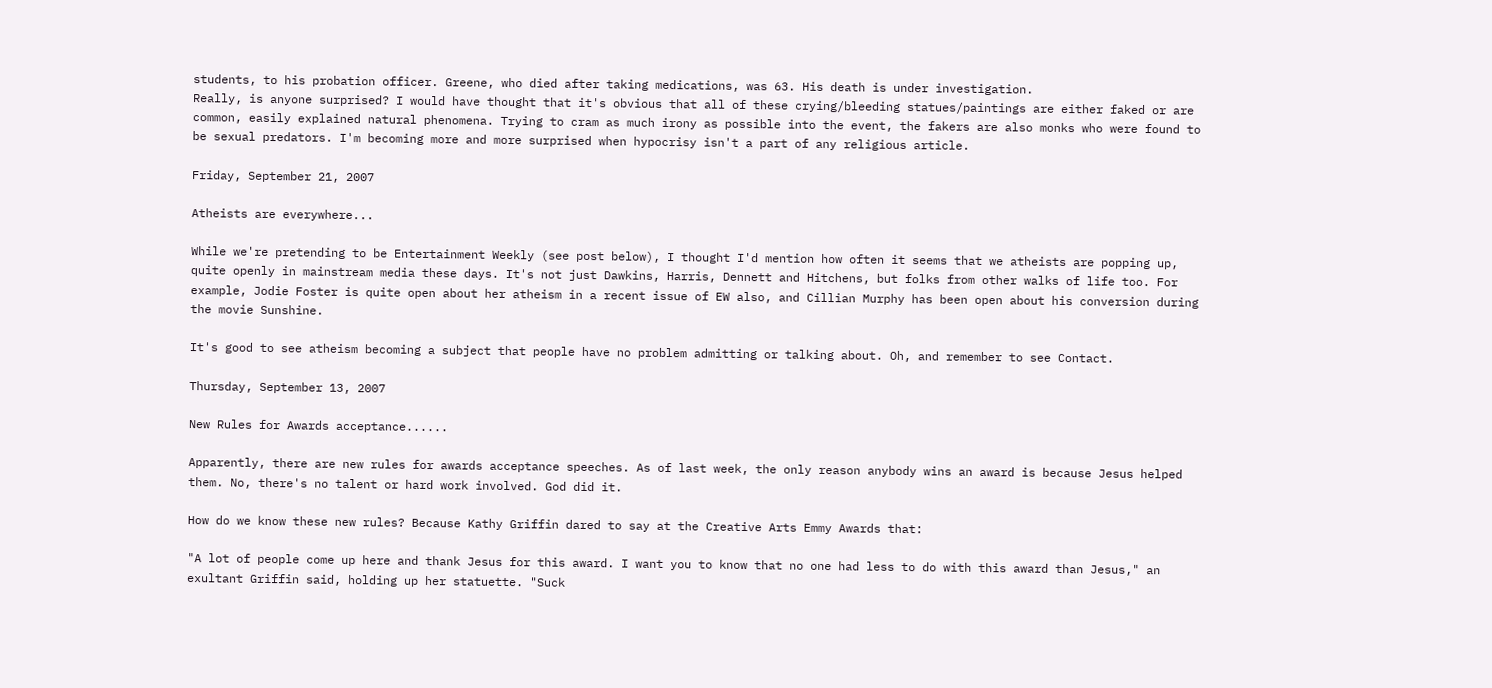students, to his probation officer. Greene, who died after taking medications, was 63. His death is under investigation.
Really, is anyone surprised? I would have thought that it's obvious that all of these crying/bleeding statues/paintings are either faked or are common, easily explained natural phenomena. Trying to cram as much irony as possible into the event, the fakers are also monks who were found to be sexual predators. I'm becoming more and more surprised when hypocrisy isn't a part of any religious article.

Friday, September 21, 2007

Atheists are everywhere...

While we're pretending to be Entertainment Weekly (see post below), I thought I'd mention how often it seems that we atheists are popping up, quite openly in mainstream media these days. It's not just Dawkins, Harris, Dennett and Hitchens, but folks from other walks of life too. For example, Jodie Foster is quite open about her atheism in a recent issue of EW also, and Cillian Murphy has been open about his conversion during the movie Sunshine.

It's good to see atheism becoming a subject that people have no problem admitting or talking about. Oh, and remember to see Contact.

Thursday, September 13, 2007

New Rules for Awards acceptance......

Apparently, there are new rules for awards acceptance speeches. As of last week, the only reason anybody wins an award is because Jesus helped them. No, there's no talent or hard work involved. God did it.

How do we know these new rules? Because Kathy Griffin dared to say at the Creative Arts Emmy Awards that:

"A lot of people come up here and thank Jesus for this award. I want you to know that no one had less to do with this award than Jesus," an exultant Griffin said, holding up her statuette. "Suck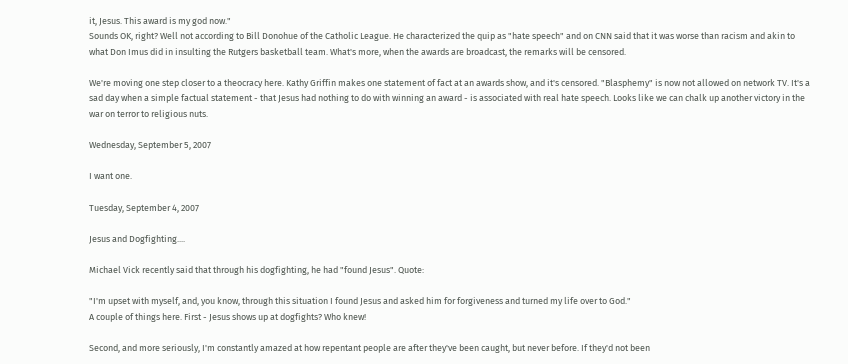it, Jesus. This award is my god now."
Sounds OK, right? Well not according to Bill Donohue of the Catholic League. He characterized the quip as "hate speech" and on CNN said that it was worse than racism and akin to what Don Imus did in insulting the Rutgers basketball team. What's more, when the awards are broadcast, the remarks will be censored.

We're moving one step closer to a theocracy here. Kathy Griffin makes one statement of fact at an awards show, and it's censored. "Blasphemy" is now not allowed on network TV. It's a sad day when a simple factual statement - that Jesus had nothing to do with winning an award - is associated with real hate speech. Looks like we can chalk up another victory in the war on terror to religious nuts.

Wednesday, September 5, 2007

I want one.

Tuesday, September 4, 2007

Jesus and Dogfighting....

Michael Vick recently said that through his dogfighting, he had "found Jesus". Quote:

"I'm upset with myself, and, you know, through this situation I found Jesus and asked him for forgiveness and turned my life over to God."
A couple of things here. First - Jesus shows up at dogfights? Who knew!

Second, and more seriously, I'm constantly amazed at how repentant people are after they've been caught, but never before. If they'd not been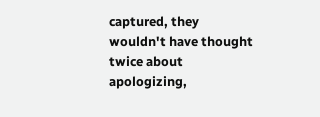captured, they wouldn't have thought twice about apologizing,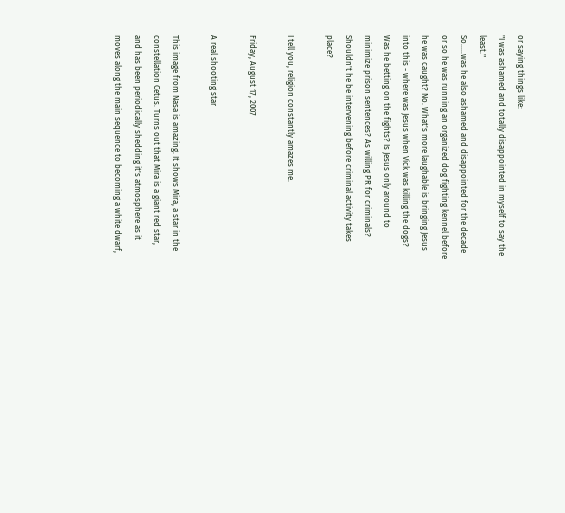or saying things like:
"I was ashamed and totally disappointed in myself to say the least."
So.....was he also ashamed and disappointed for the decade or so he was running an organized dog fighting kennel before he was caught? No. What's more laughable is bringing Jesus into this - where was Jesus when Vick was killing the dogs? Was he betting on the fights? Is Jesus only around to minimize prison sentences? As willing PR for criminals? Shouldn't he be intervening before criminal activity takes place?

I tell you, religion constantly amazes me.

Friday, August 17, 2007

A real shooting star

This image from Nasa is amazing. It shows Mira, a star in the constellation Cetus. Turns out that Mira is a giant red star, and has been periodically shedding it's atmosphere as it moves along the main sequence to becoming a white dwarf,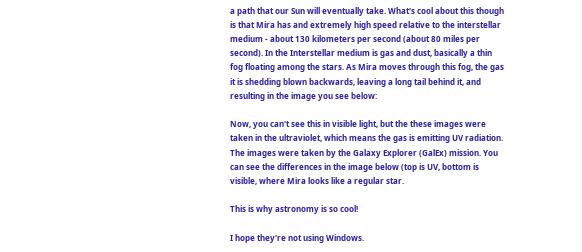a path that our Sun will eventually take. What's cool about this though is that Mira has and extremely high speed relative to the interstellar medium - about 130 kilometers per second (about 80 miles per second). In the Interstellar medium is gas and dust, basically a thin fog floating among the stars. As Mira moves through this fog, the gas it is shedding blown backwards, leaving a long tail behind it, and resulting in the image you see below:

Now, you can't see this in visible light, but the these images were taken in the ultraviolet, which means the gas is emitting UV radiation. The images were taken by the Galaxy Explorer (GalEx) mission. You can see the differences in the image below (top is UV, bottom is visible, where Mira looks like a regular star.

This is why astronomy is so cool!

I hope they're not using Windows.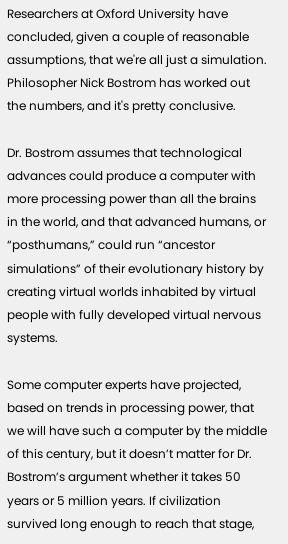Researchers at Oxford University have concluded, given a couple of reasonable assumptions, that we're all just a simulation. Philosopher Nick Bostrom has worked out the numbers, and it's pretty conclusive.

Dr. Bostrom assumes that technological advances could produce a computer with more processing power than all the brains in the world, and that advanced humans, or “posthumans,” could run “ancestor simulations” of their evolutionary history by creating virtual worlds inhabited by virtual people with fully developed virtual nervous systems.

Some computer experts have projected, based on trends in processing power, that we will have such a computer by the middle of this century, but it doesn’t matter for Dr. Bostrom’s argument whether it takes 50 years or 5 million years. If civilization survived long enough to reach that stage,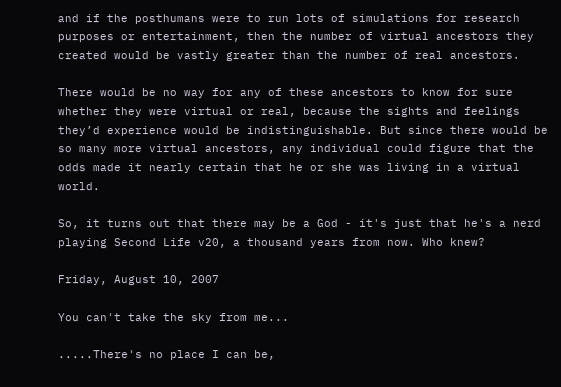and if the posthumans were to run lots of simulations for research purposes or entertainment, then the number of virtual ancestors they created would be vastly greater than the number of real ancestors.

There would be no way for any of these ancestors to know for sure whether they were virtual or real, because the sights and feelings they’d experience would be indistinguishable. But since there would be so many more virtual ancestors, any individual could figure that the odds made it nearly certain that he or she was living in a virtual world.

So, it turns out that there may be a God - it's just that he's a nerd playing Second Life v20, a thousand years from now. Who knew?

Friday, August 10, 2007

You can't take the sky from me...

.....There's no place I can be,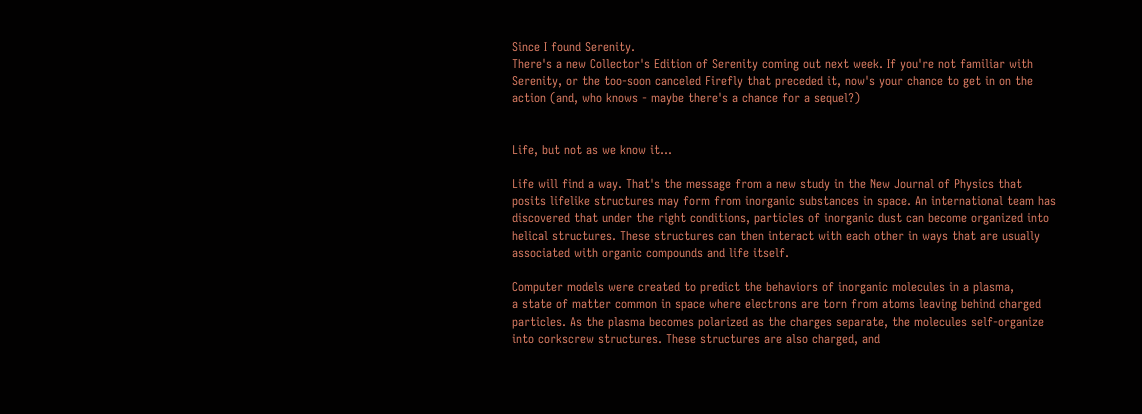Since I found Serenity.
There's a new Collector's Edition of Serenity coming out next week. If you're not familiar with Serenity, or the too-soon canceled Firefly that preceded it, now's your chance to get in on the action (and, who knows - maybe there's a chance for a sequel?)


Life, but not as we know it...

Life will find a way. That's the message from a new study in the New Journal of Physics that posits lifelike structures may form from inorganic substances in space. An international team has discovered that under the right conditions, particles of inorganic dust can become organized into helical structures. These structures can then interact with each other in ways that are usually associated with organic compounds and life itself.

Computer models were created to predict the behaviors of inorganic molecules in a plasma,
a state of matter common in space where electrons are torn from atoms leaving behind charged particles. As the plasma becomes polarized as the charges separate, the molecules self-organize into corkscrew structures. These structures are also charged, and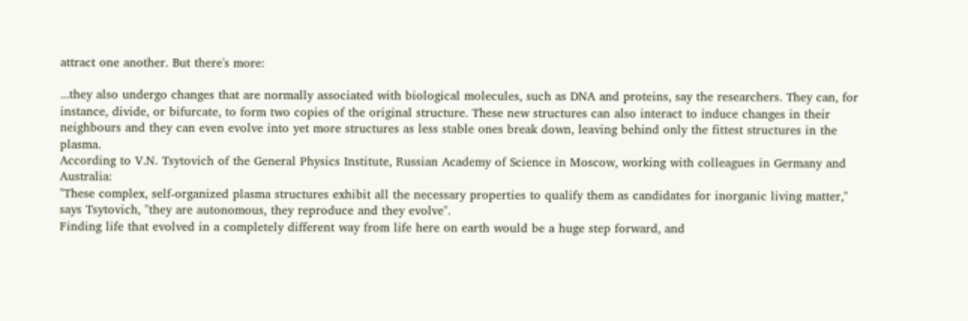attract one another. But there's more:

...they also undergo changes that are normally associated with biological molecules, such as DNA and proteins, say the researchers. They can, for instance, divide, or bifurcate, to form two copies of the original structure. These new structures can also interact to induce changes in their neighbours and they can even evolve into yet more structures as less stable ones break down, leaving behind only the fittest structures in the plasma.
According to V.N. Tsytovich of the General Physics Institute, Russian Academy of Science in Moscow, working with colleagues in Germany and Australia:
"These complex, self-organized plasma structures exhibit all the necessary properties to qualify them as candidates for inorganic living matter," says Tsytovich, "they are autonomous, they reproduce and they evolve".
Finding life that evolved in a completely different way from life here on earth would be a huge step forward, and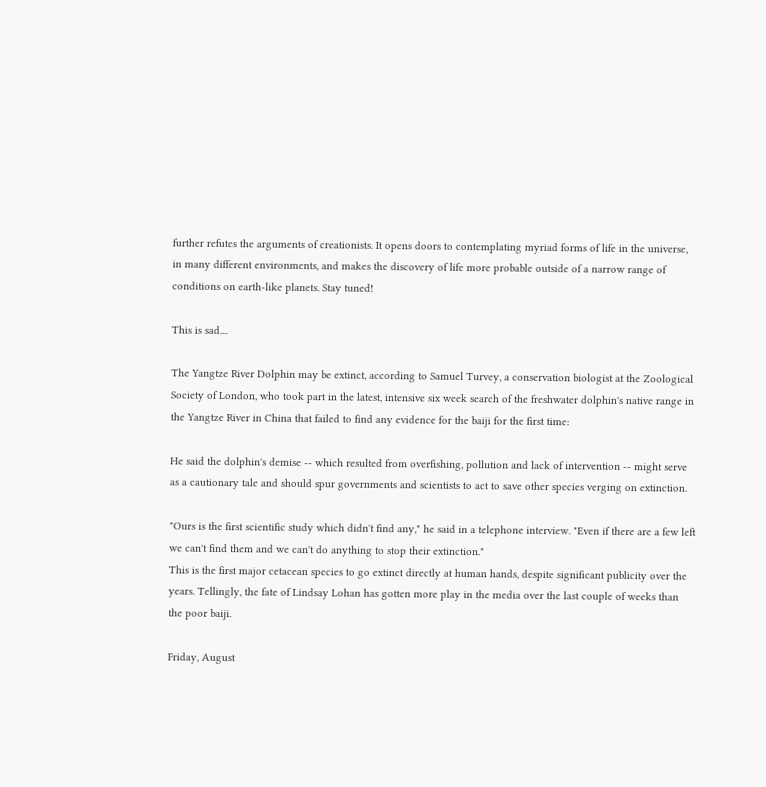further refutes the arguments of creationists. It opens doors to contemplating myriad forms of life in the universe, in many different environments, and makes the discovery of life more probable outside of a narrow range of conditions on earth-like planets. Stay tuned!

This is sad....

The Yangtze River Dolphin may be extinct, according to Samuel Turvey, a conservation biologist at the Zoological Society of London, who took part in the latest, intensive six week search of the freshwater dolphin's native range in the Yangtze River in China that failed to find any evidence for the baiji for the first time:

He said the dolphin's demise -- which resulted from overfishing, pollution and lack of intervention -- might serve as a cautionary tale and should spur governments and scientists to act to save other species verging on extinction.

"Ours is the first scientific study which didn't find any," he said in a telephone interview. "Even if there are a few left we can't find them and we can't do anything to stop their extinction."
This is the first major cetacean species to go extinct directly at human hands, despite significant publicity over the years. Tellingly, the fate of Lindsay Lohan has gotten more play in the media over the last couple of weeks than the poor baiji.

Friday, August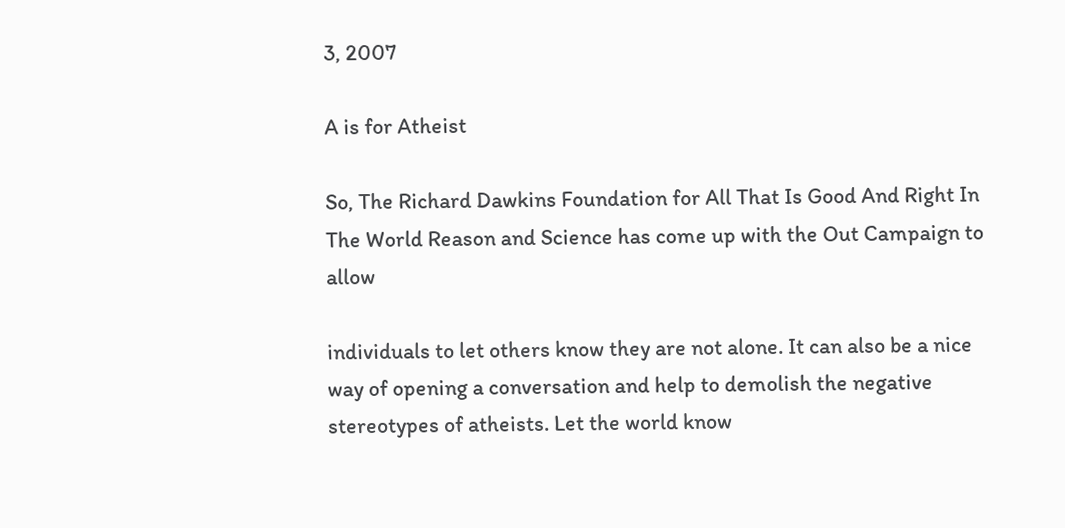3, 2007

A is for Atheist

So, The Richard Dawkins Foundation for All That Is Good And Right In The World Reason and Science has come up with the Out Campaign to allow

individuals to let others know they are not alone. It can also be a nice way of opening a conversation and help to demolish the negative stereotypes of atheists. Let the world know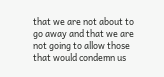that we are not about to go away and that we are not going to allow those that would condemn us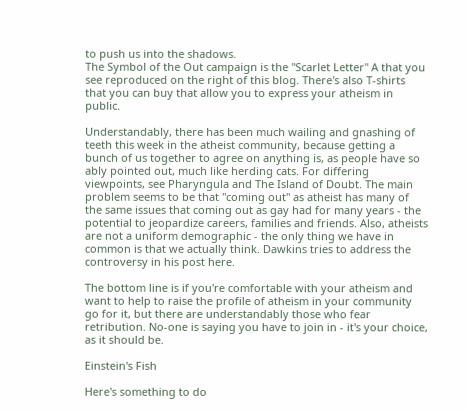to push us into the shadows.
The Symbol of the Out campaign is the "Scarlet Letter" A that you see reproduced on the right of this blog. There's also T-shirts that you can buy that allow you to express your atheism in public.

Understandably, there has been much wailing and gnashing of teeth this week in the atheist community, because getting a bunch of us together to agree on anything is, as people have so ably pointed out, much like herding cats. For differing viewpoints, see Pharyngula and The Island of Doubt. The main problem seems to be that "coming out" as atheist has many of the same issues that coming out as gay had for many years - the potential to jeopardize careers, families and friends. Also, atheists are not a uniform demographic - the only thing we have in common is that we actually think. Dawkins tries to address the controversy in his post here.

The bottom line is if you're comfortable with your atheism and want to help to raise the profile of atheism in your community go for it, but there are understandably those who fear retribution. No-one is saying you have to join in - it's your choice, as it should be.

Einstein's Fish

Here's something to do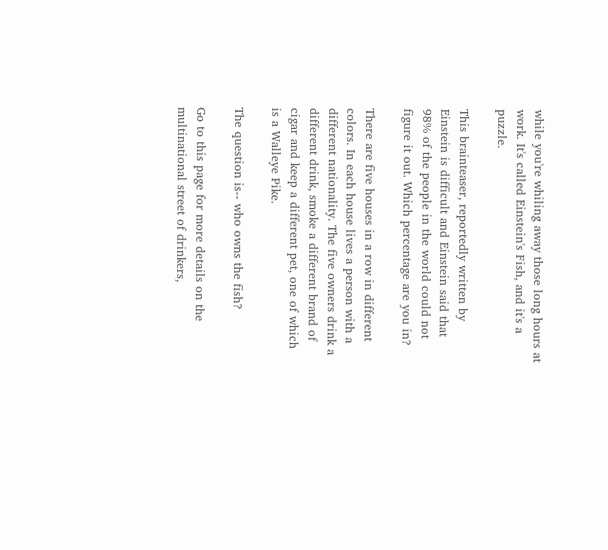while you're whiling away those long hours at work. It's called Einstein's Fish, and it's a puzzle.

This brainteaser, reportedly written by Einstein is difficult and Einstein said that 98% of the people in the world could not figure it out. Which percentage are you in?

There are five houses in a row in different colors. In each house lives a person with a different nationality. The five owners drink a different drink, smoke a different brand of cigar and keep a different pet, one of which is a Walleye Pike.

The question is-- who owns the fish?

Go to this page for more details on the multinational street of drinkers,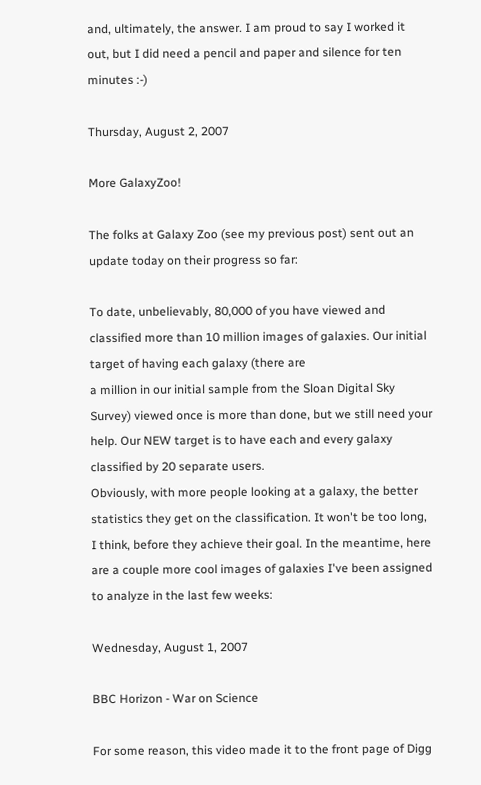and, ultimately, the answer. I am proud to say I worked it out, but I did need a pencil and paper and silence for ten minutes :-)

Thursday, August 2, 2007

More GalaxyZoo!

The folks at Galaxy Zoo (see my previous post) sent out an update today on their progress so far:

To date, unbelievably, 80,000 of you have viewed and classified more than 10 million images of galaxies. Our initial target of having each galaxy (there are
a million in our initial sample from the Sloan Digital Sky Survey) viewed once is more than done, but we still need your help. Our NEW target is to have each and every galaxy classified by 20 separate users.
Obviously, with more people looking at a galaxy, the better statistics they get on the classification. It won't be too long, I think, before they achieve their goal. In the meantime, here are a couple more cool images of galaxies I've been assigned to analyze in the last few weeks:

Wednesday, August 1, 2007

BBC Horizon - War on Science

For some reason, this video made it to the front page of Digg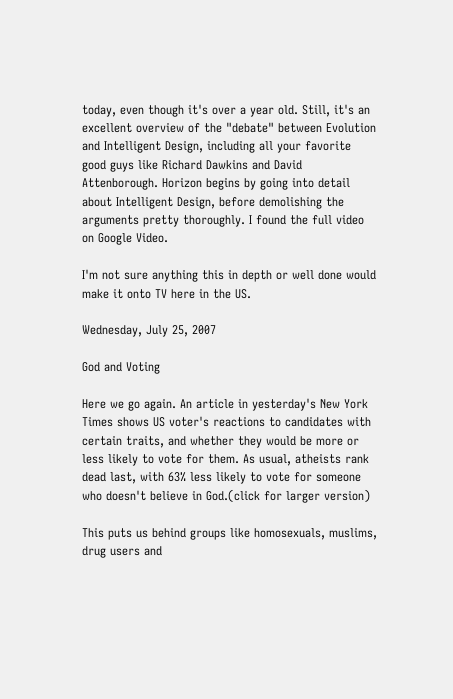today, even though it's over a year old. Still, it's an excellent overview of the "debate" between Evolution and Intelligent Design, including all your favorite good guys like Richard Dawkins and David Attenborough. Horizon begins by going into detail about Intelligent Design, before demolishing the arguments pretty thoroughly. I found the full video on Google Video.

I'm not sure anything this in depth or well done would make it onto TV here in the US.

Wednesday, July 25, 2007

God and Voting

Here we go again. An article in yesterday's New York Times shows US voter's reactions to candidates with certain traits, and whether they would be more or less likely to vote for them. As usual, atheists rank dead last, with 63% less likely to vote for someone who doesn't believe in God.(click for larger version)

This puts us behind groups like homosexuals, muslims, drug users and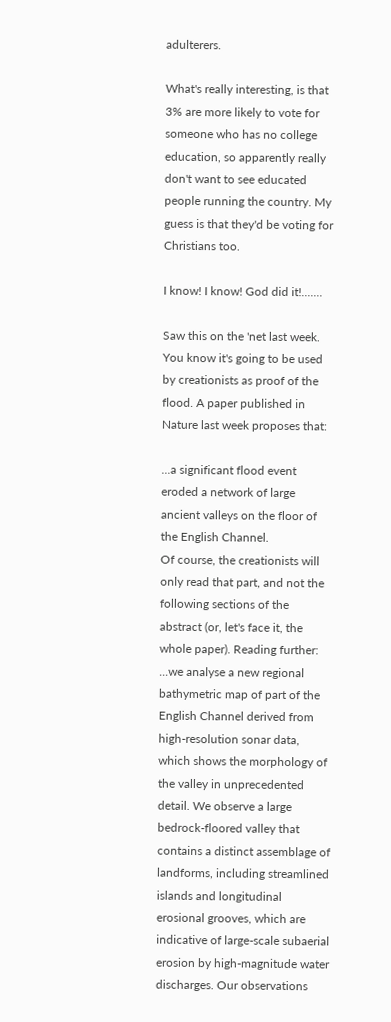adulterers.

What's really interesting, is that 3% are more likely to vote for someone who has no college education, so apparently really don't want to see educated people running the country. My guess is that they'd be voting for Christians too.

I know! I know! God did it!.......

Saw this on the 'net last week. You know it's going to be used by creationists as proof of the flood. A paper published in Nature last week proposes that:

...a significant flood event eroded a network of large ancient valleys on the floor of the English Channel.
Of course, the creationists will only read that part, and not the following sections of the abstract (or, let's face it, the whole paper). Reading further:
...we analyse a new regional bathymetric map of part of the English Channel derived from high-resolution sonar data, which shows the morphology of the valley in unprecedented detail. We observe a large bedrock-floored valley that contains a distinct assemblage of landforms, including streamlined islands and longitudinal erosional grooves, which are indicative of large-scale subaerial erosion by high-magnitude water discharges. Our observations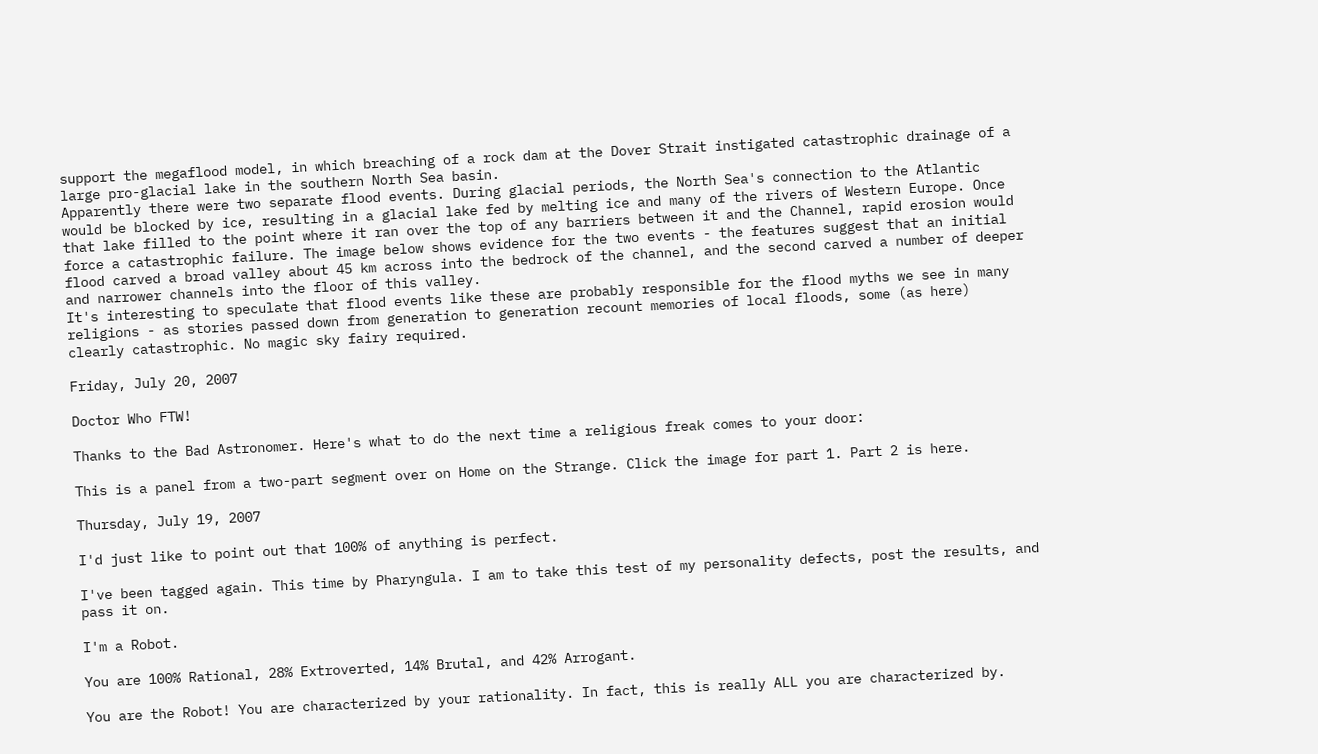support the megaflood model, in which breaching of a rock dam at the Dover Strait instigated catastrophic drainage of a large pro-glacial lake in the southern North Sea basin.
Apparently there were two separate flood events. During glacial periods, the North Sea's connection to the Atlantic would be blocked by ice, resulting in a glacial lake fed by melting ice and many of the rivers of Western Europe. Once that lake filled to the point where it ran over the top of any barriers between it and the Channel, rapid erosion would force a catastrophic failure. The image below shows evidence for the two events - the features suggest that an initial flood carved a broad valley about 45 km across into the bedrock of the channel, and the second carved a number of deeper and narrower channels into the floor of this valley.
It's interesting to speculate that flood events like these are probably responsible for the flood myths we see in many religions - as stories passed down from generation to generation recount memories of local floods, some (as here) clearly catastrophic. No magic sky fairy required.

Friday, July 20, 2007

Doctor Who FTW!

Thanks to the Bad Astronomer. Here's what to do the next time a religious freak comes to your door:

This is a panel from a two-part segment over on Home on the Strange. Click the image for part 1. Part 2 is here.

Thursday, July 19, 2007

I'd just like to point out that 100% of anything is perfect.

I've been tagged again. This time by Pharyngula. I am to take this test of my personality defects, post the results, and pass it on.

I'm a Robot.

You are 100% Rational, 28% Extroverted, 14% Brutal, and 42% Arrogant.

You are the Robot! You are characterized by your rationality. In fact, this is really ALL you are characterized by.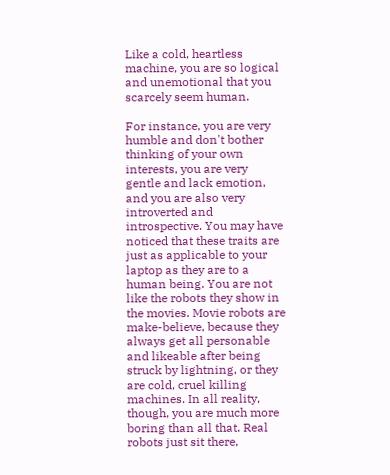Like a cold, heartless machine, you are so logical and unemotional that you scarcely seem human.

For instance, you are very humble and don't bother thinking of your own interests, you are very gentle and lack emotion, and you are also very introverted and introspective. You may have noticed that these traits are just as applicable to your laptop as they are to a human being. You are not like the robots they show in the movies. Movie robots are make-believe, because they always get all personable and likeable after being struck by lightning, or they are cold, cruel killing machines. In all reality, though, you are much more boring than all that. Real robots just sit there,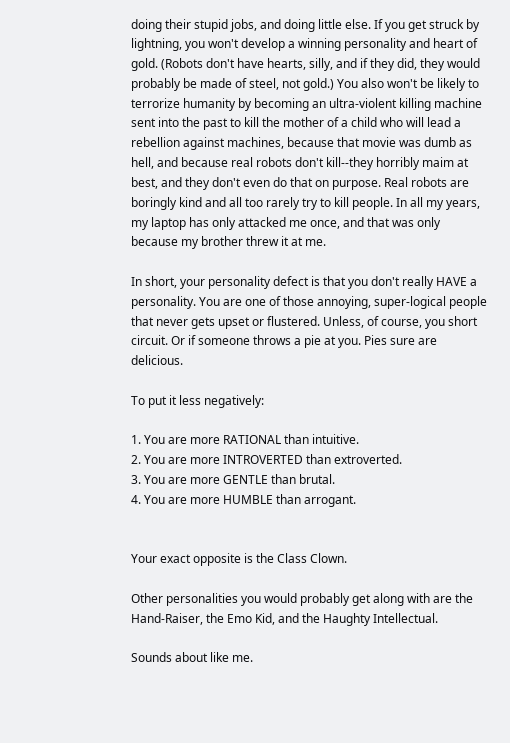doing their stupid jobs, and doing little else. If you get struck by lightning, you won't develop a winning personality and heart of gold. (Robots don't have hearts, silly, and if they did, they would probably be made of steel, not gold.) You also won't be likely to terrorize humanity by becoming an ultra-violent killing machine sent into the past to kill the mother of a child who will lead a rebellion against machines, because that movie was dumb as hell, and because real robots don't kill--they horribly maim at best, and they don't even do that on purpose. Real robots are boringly kind and all too rarely try to kill people. In all my years, my laptop has only attacked me once, and that was only because my brother threw it at me.

In short, your personality defect is that you don't really HAVE a personality. You are one of those annoying, super-logical people that never gets upset or flustered. Unless, of course, you short circuit. Or if someone throws a pie at you. Pies sure are delicious.

To put it less negatively:

1. You are more RATIONAL than intuitive.
2. You are more INTROVERTED than extroverted.
3. You are more GENTLE than brutal.
4. You are more HUMBLE than arrogant.


Your exact opposite is the Class Clown.

Other personalities you would probably get along with are the Hand-Raiser, the Emo Kid, and the Haughty Intellectual.

Sounds about like me.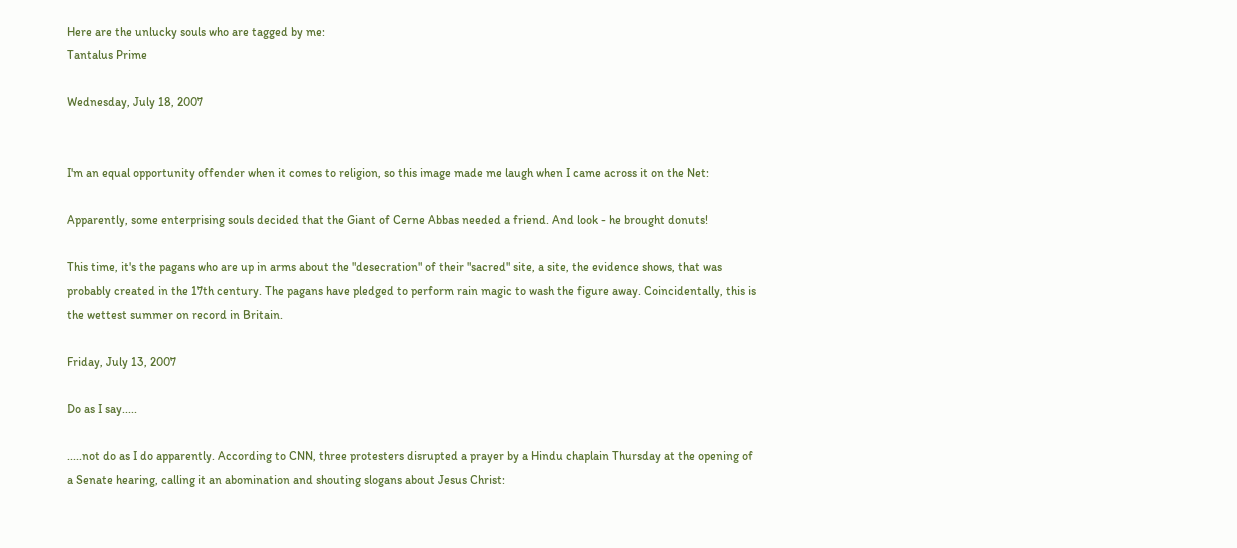Here are the unlucky souls who are tagged by me:
Tantalus Prime

Wednesday, July 18, 2007


I'm an equal opportunity offender when it comes to religion, so this image made me laugh when I came across it on the Net:

Apparently, some enterprising souls decided that the Giant of Cerne Abbas needed a friend. And look - he brought donuts!

This time, it's the pagans who are up in arms about the "desecration" of their "sacred" site, a site, the evidence shows, that was probably created in the 17th century. The pagans have pledged to perform rain magic to wash the figure away. Coincidentally, this is the wettest summer on record in Britain.

Friday, July 13, 2007

Do as I say.....

.....not do as I do apparently. According to CNN, three protesters disrupted a prayer by a Hindu chaplain Thursday at the opening of a Senate hearing, calling it an abomination and shouting slogans about Jesus Christ: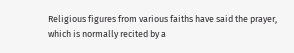Religious figures from various faiths have said the prayer, which is normally recited by a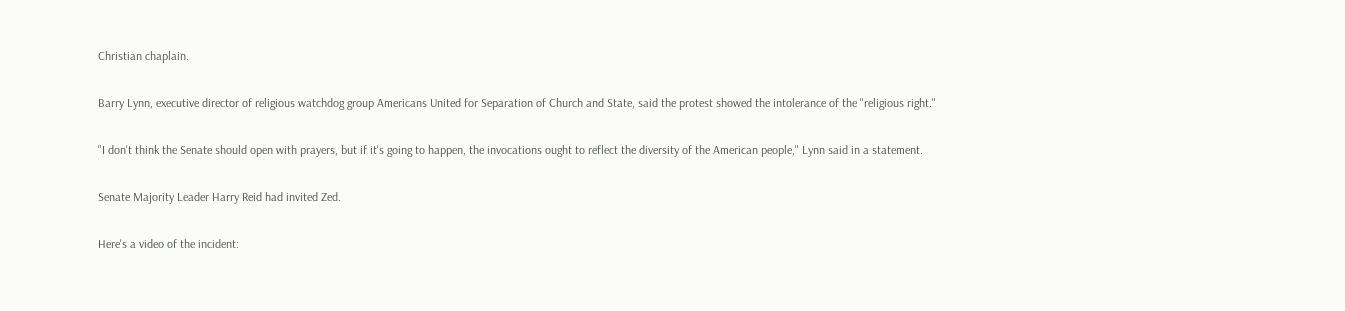Christian chaplain.

Barry Lynn, executive director of religious watchdog group Americans United for Separation of Church and State, said the protest showed the intolerance of the "religious right."

"I don't think the Senate should open with prayers, but if it's going to happen, the invocations ought to reflect the diversity of the American people," Lynn said in a statement.

Senate Majority Leader Harry Reid had invited Zed.

Here's a video of the incident: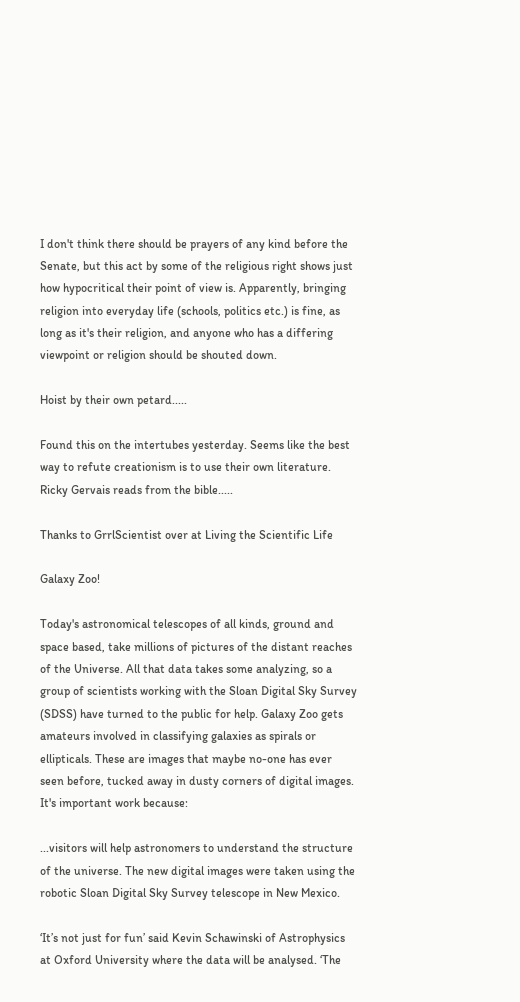I don't think there should be prayers of any kind before the Senate, but this act by some of the religious right shows just how hypocritical their point of view is. Apparently, bringing religion into everyday life (schools, politics etc.) is fine, as long as it's their religion, and anyone who has a differing viewpoint or religion should be shouted down.

Hoist by their own petard.....

Found this on the intertubes yesterday. Seems like the best way to refute creationism is to use their own literature. Ricky Gervais reads from the bible.....

Thanks to GrrlScientist over at Living the Scientific Life

Galaxy Zoo!

Today's astronomical telescopes of all kinds, ground and space based, take millions of pictures of the distant reaches of the Universe. All that data takes some analyzing, so a group of scientists working with the Sloan Digital Sky Survey (SDSS) have turned to the public for help. Galaxy Zoo gets amateurs involved in classifying galaxies as spirals or ellipticals. These are images that maybe no-one has ever seen before, tucked away in dusty corners of digital images. It's important work because:

...visitors will help astronomers to understand the structure of the universe. The new digital images were taken using the robotic Sloan Digital Sky Survey telescope in New Mexico.

‘It’s not just for fun’ said Kevin Schawinski of Astrophysics at Oxford University where the data will be analysed. ‘The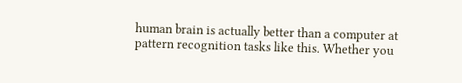human brain is actually better than a computer at pattern recognition tasks like this. Whether you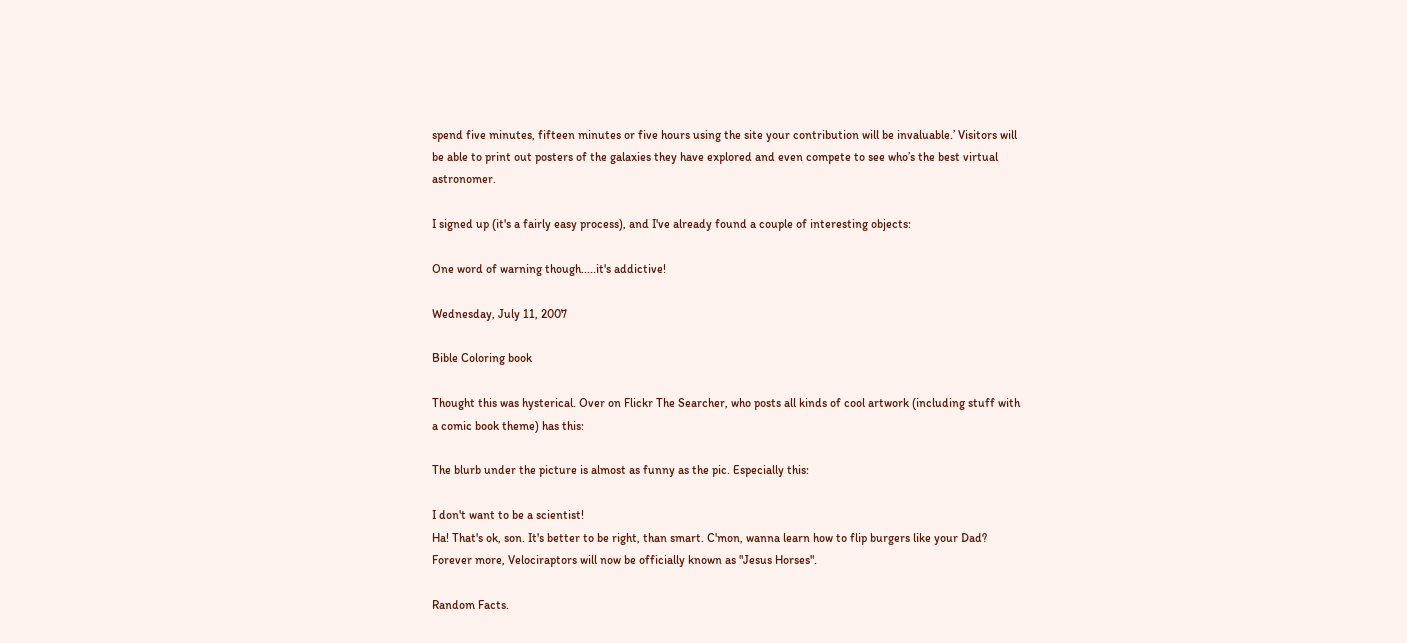spend five minutes, fifteen minutes or five hours using the site your contribution will be invaluable.’ Visitors will be able to print out posters of the galaxies they have explored and even compete to see who’s the best virtual astronomer.

I signed up (it's a fairly easy process), and I've already found a couple of interesting objects:

One word of warning though.....it's addictive!

Wednesday, July 11, 2007

Bible Coloring book

Thought this was hysterical. Over on Flickr The Searcher, who posts all kinds of cool artwork (including stuff with a comic book theme) has this:

The blurb under the picture is almost as funny as the pic. Especially this:

I don't want to be a scientist!
Ha! That's ok, son. It's better to be right, than smart. C'mon, wanna learn how to flip burgers like your Dad?
Forever more, Velociraptors will now be officially known as "Jesus Horses".

Random Facts.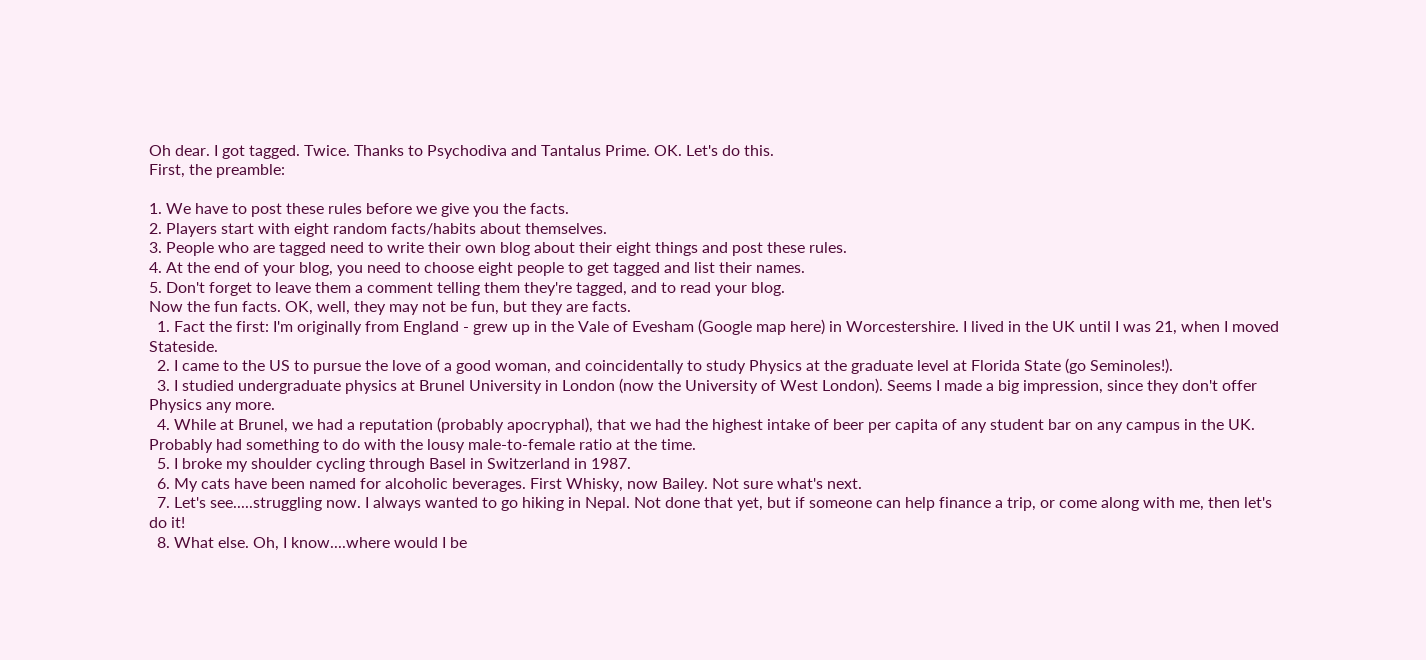Oh dear. I got tagged. Twice. Thanks to Psychodiva and Tantalus Prime. OK. Let's do this.
First, the preamble:

1. We have to post these rules before we give you the facts.
2. Players start with eight random facts/habits about themselves.
3. People who are tagged need to write their own blog about their eight things and post these rules.
4. At the end of your blog, you need to choose eight people to get tagged and list their names.
5. Don't forget to leave them a comment telling them they're tagged, and to read your blog.
Now the fun facts. OK, well, they may not be fun, but they are facts.
  1. Fact the first: I'm originally from England - grew up in the Vale of Evesham (Google map here) in Worcestershire. I lived in the UK until I was 21, when I moved Stateside.
  2. I came to the US to pursue the love of a good woman, and coincidentally to study Physics at the graduate level at Florida State (go Seminoles!).
  3. I studied undergraduate physics at Brunel University in London (now the University of West London). Seems I made a big impression, since they don't offer Physics any more.
  4. While at Brunel, we had a reputation (probably apocryphal), that we had the highest intake of beer per capita of any student bar on any campus in the UK. Probably had something to do with the lousy male-to-female ratio at the time.
  5. I broke my shoulder cycling through Basel in Switzerland in 1987.
  6. My cats have been named for alcoholic beverages. First Whisky, now Bailey. Not sure what's next.
  7. Let's see.....struggling now. I always wanted to go hiking in Nepal. Not done that yet, but if someone can help finance a trip, or come along with me, then let's do it!
  8. What else. Oh, I know....where would I be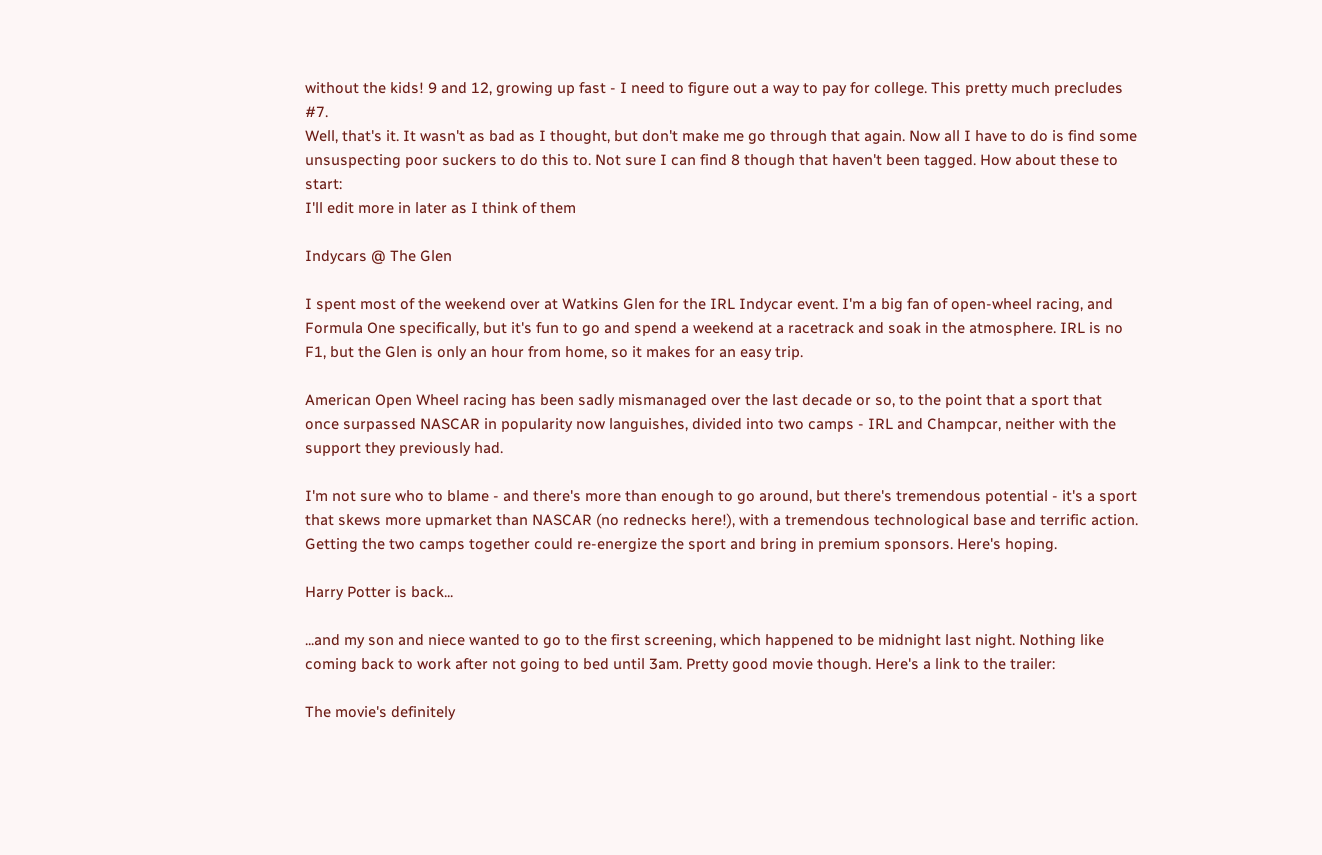without the kids! 9 and 12, growing up fast - I need to figure out a way to pay for college. This pretty much precludes #7.
Well, that's it. It wasn't as bad as I thought, but don't make me go through that again. Now all I have to do is find some unsuspecting poor suckers to do this to. Not sure I can find 8 though that haven't been tagged. How about these to start:
I'll edit more in later as I think of them

Indycars @ The Glen

I spent most of the weekend over at Watkins Glen for the IRL Indycar event. I'm a big fan of open-wheel racing, and Formula One specifically, but it's fun to go and spend a weekend at a racetrack and soak in the atmosphere. IRL is no F1, but the Glen is only an hour from home, so it makes for an easy trip.

American Open Wheel racing has been sadly mismanaged over the last decade or so, to the point that a sport that once surpassed NASCAR in popularity now languishes, divided into two camps - IRL and Champcar, neither with the support they previously had.

I'm not sure who to blame - and there's more than enough to go around, but there's tremendous potential - it's a sport that skews more upmarket than NASCAR (no rednecks here!), with a tremendous technological base and terrific action. Getting the two camps together could re-energize the sport and bring in premium sponsors. Here's hoping.

Harry Potter is back...

...and my son and niece wanted to go to the first screening, which happened to be midnight last night. Nothing like coming back to work after not going to bed until 3am. Pretty good movie though. Here's a link to the trailer:

The movie's definitely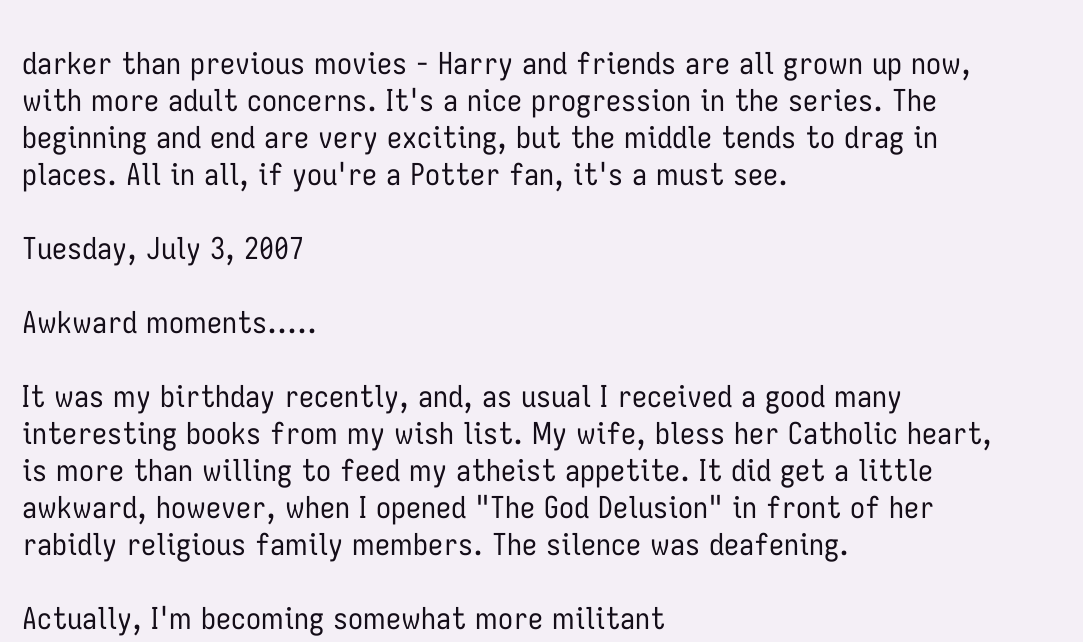darker than previous movies - Harry and friends are all grown up now, with more adult concerns. It's a nice progression in the series. The beginning and end are very exciting, but the middle tends to drag in places. All in all, if you're a Potter fan, it's a must see.

Tuesday, July 3, 2007

Awkward moments.....

It was my birthday recently, and, as usual I received a good many interesting books from my wish list. My wife, bless her Catholic heart, is more than willing to feed my atheist appetite. It did get a little awkward, however, when I opened "The God Delusion" in front of her rabidly religious family members. The silence was deafening.

Actually, I'm becoming somewhat more militant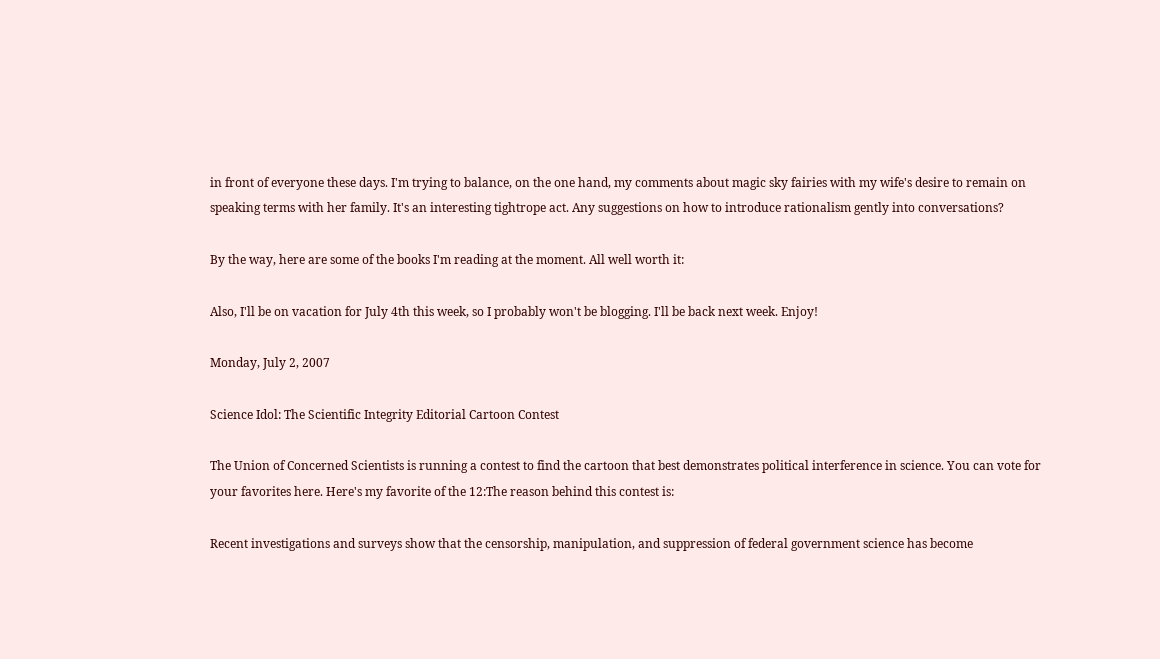in front of everyone these days. I'm trying to balance, on the one hand, my comments about magic sky fairies with my wife's desire to remain on speaking terms with her family. It's an interesting tightrope act. Any suggestions on how to introduce rationalism gently into conversations?

By the way, here are some of the books I'm reading at the moment. All well worth it:

Also, I'll be on vacation for July 4th this week, so I probably won't be blogging. I'll be back next week. Enjoy!

Monday, July 2, 2007

Science Idol: The Scientific Integrity Editorial Cartoon Contest

The Union of Concerned Scientists is running a contest to find the cartoon that best demonstrates political interference in science. You can vote for your favorites here. Here's my favorite of the 12:The reason behind this contest is:

Recent investigations and surveys show that the censorship, manipulation, and suppression of federal government science has become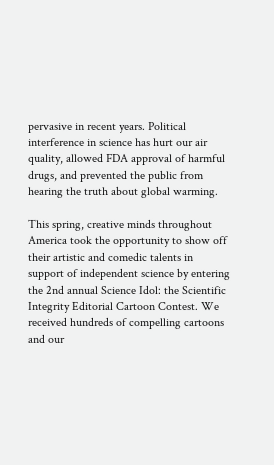pervasive in recent years. Political interference in science has hurt our air quality, allowed FDA approval of harmful drugs, and prevented the public from hearing the truth about global warming.

This spring, creative minds throughout America took the opportunity to show off their artistic and comedic talents in support of independent science by entering the 2nd annual Science Idol: the Scientific Integrity Editorial Cartoon Contest. We received hundreds of compelling cartoons and our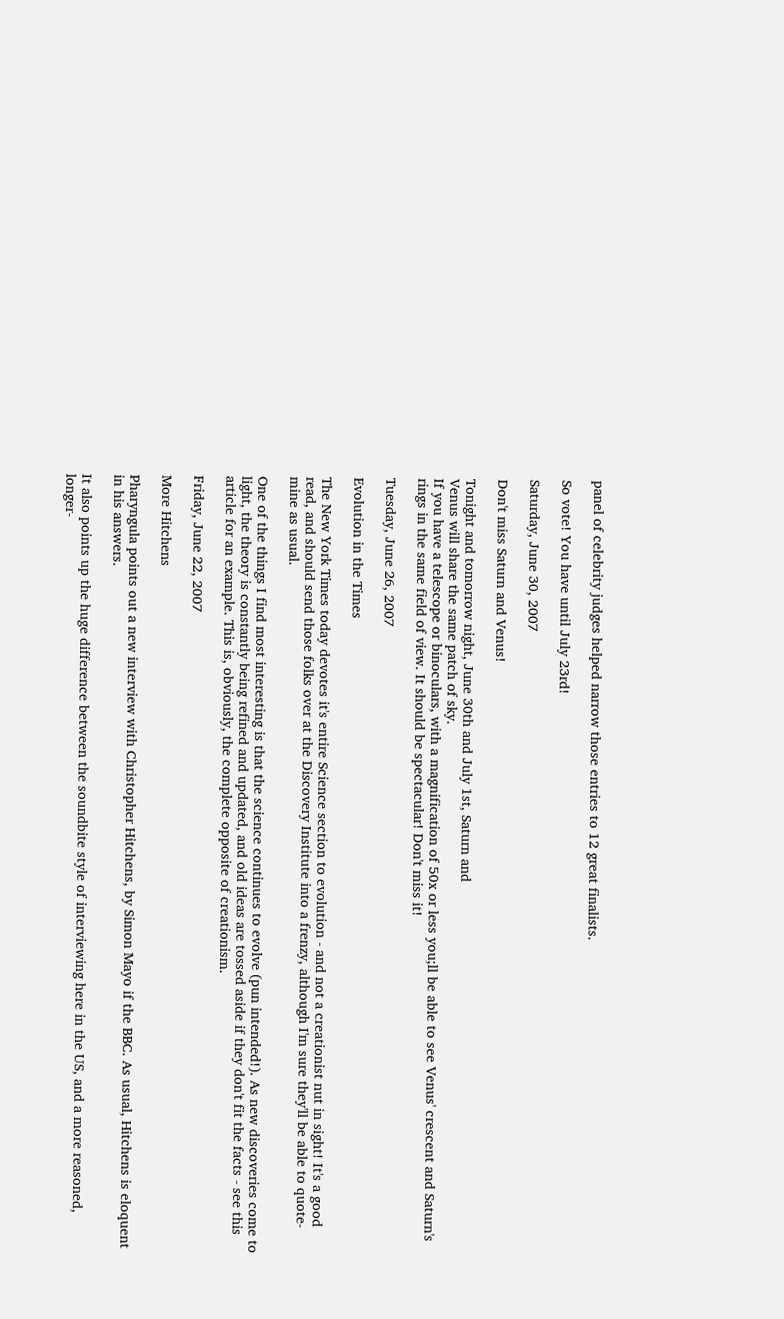panel of celebrity judges helped narrow those entries to 12 great finalists.

So vote! You have until July 23rd!

Saturday, June 30, 2007

Don't miss Saturn and Venus!

Tonight and tomorrow night, June 30th and July 1st, Saturn and
Venus will share the same patch of sky.
If you have a telescope or binoculars, with a magnification of 50x or less you;ll be able to see Venus' crescent and Saturn's rings in the same field of view. It should be spectacular! Don't miss it!

Tuesday, June 26, 2007

Evolution in the Times

The New York Times today devotes it's entire Science section to evolution - and not a creationist nut in sight! It's a good read, and should send those folks over at the Discovery Institute into a frenzy, although I'm sure they'll be able to quote-mine as usual.

One of the things I find most interesting is that the science continues to evolve (pun intended!). As new discoveries come to light, the theory is constantly being refined and updated, and old ideas are tossed aside if they don't fit the facts - see this article for an example. This is, obviously, the complete opposite of creationism.

Friday, June 22, 2007

More Hitchens

Pharyngula points out a new interview with Christopher Hitchens, by Simon Mayo if the BBC. As usual, Hitchens is eloquent in his answers.

It also points up the huge difference between the soundbite style of interviewing here in the US, and a more reasoned, longer-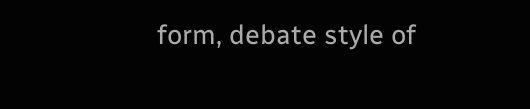form, debate style of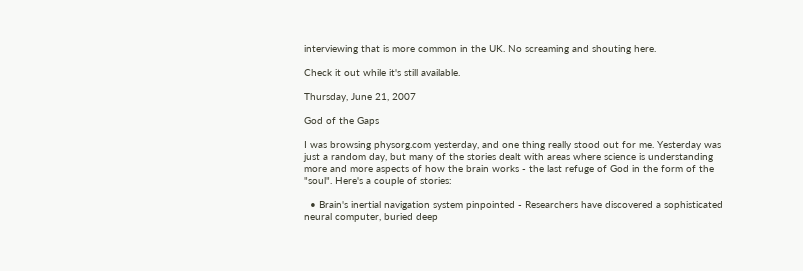interviewing that is more common in the UK. No screaming and shouting here.

Check it out while it's still available.

Thursday, June 21, 2007

God of the Gaps

I was browsing physorg.com yesterday, and one thing really stood out for me. Yesterday was just a random day, but many of the stories dealt with areas where science is understanding more and more aspects of how the brain works - the last refuge of God in the form of the "soul". Here's a couple of stories:

  • Brain's inertial navigation system pinpointed - Researchers have discovered a sophisticated neural computer, buried deep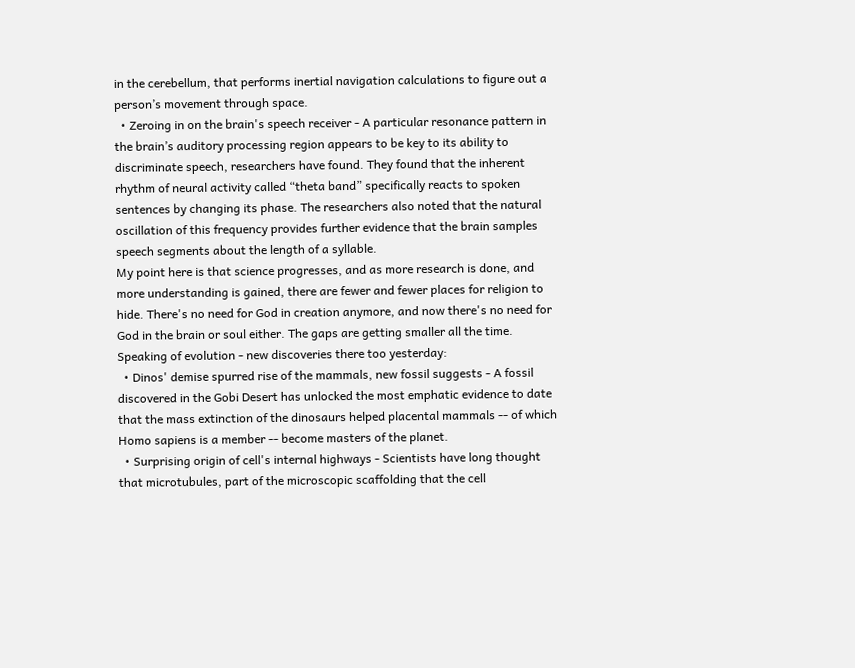in the cerebellum, that performs inertial navigation calculations to figure out a person’s movement through space.
  • Zeroing in on the brain's speech receiver - A particular resonance pattern in the brain’s auditory processing region appears to be key to its ability to discriminate speech, researchers have found. They found that the inherent rhythm of neural activity called “theta band” specifically reacts to spoken sentences by changing its phase. The researchers also noted that the natural oscillation of this frequency provides further evidence that the brain samples speech segments about the length of a syllable.
My point here is that science progresses, and as more research is done, and more understanding is gained, there are fewer and fewer places for religion to hide. There's no need for God in creation anymore, and now there's no need for God in the brain or soul either. The gaps are getting smaller all the time. Speaking of evolution - new discoveries there too yesterday:
  • Dinos' demise spurred rise of the mammals, new fossil suggests - A fossil discovered in the Gobi Desert has unlocked the most emphatic evidence to date that the mass extinction of the dinosaurs helped placental mammals -- of which Homo sapiens is a member -- become masters of the planet.
  • Surprising origin of cell's internal highways - Scientists have long thought that microtubules, part of the microscopic scaffolding that the cell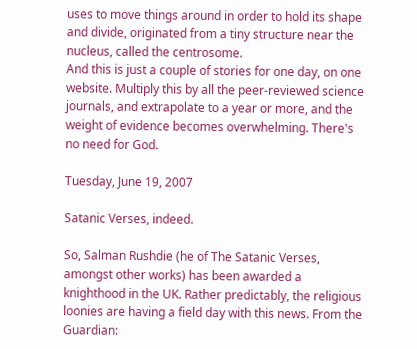uses to move things around in order to hold its shape and divide, originated from a tiny structure near the nucleus, called the centrosome.
And this is just a couple of stories for one day, on one website. Multiply this by all the peer-reviewed science journals, and extrapolate to a year or more, and the weight of evidence becomes overwhelming. There's no need for God.

Tuesday, June 19, 2007

Satanic Verses, indeed.

So, Salman Rushdie (he of The Satanic Verses, amongst other works) has been awarded a knighthood in the UK. Rather predictably, the religious loonies are having a field day with this news. From the Guardian: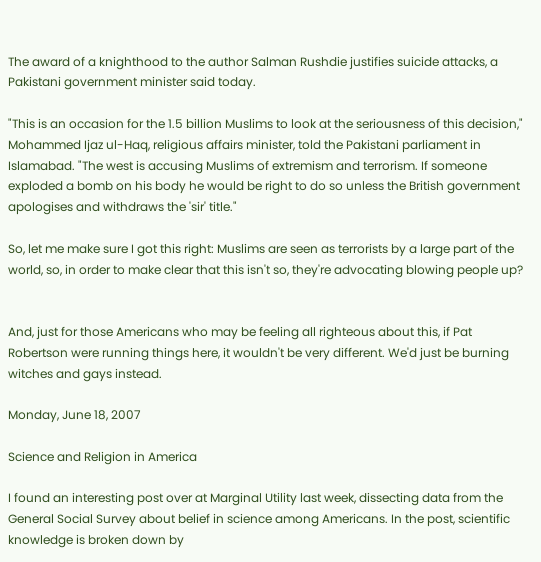The award of a knighthood to the author Salman Rushdie justifies suicide attacks, a Pakistani government minister said today.

"This is an occasion for the 1.5 billion Muslims to look at the seriousness of this decision," Mohammed Ijaz ul-Haq, religious affairs minister, told the Pakistani parliament in Islamabad. "The west is accusing Muslims of extremism and terrorism. If someone exploded a bomb on his body he would be right to do so unless the British government apologises and withdraws the 'sir' title."

So, let me make sure I got this right: Muslims are seen as terrorists by a large part of the world, so, in order to make clear that this isn't so, they're advocating blowing people up?


And, just for those Americans who may be feeling all righteous about this, if Pat Robertson were running things here, it wouldn't be very different. We'd just be burning witches and gays instead.

Monday, June 18, 2007

Science and Religion in America

I found an interesting post over at Marginal Utility last week, dissecting data from the General Social Survey about belief in science among Americans. In the post, scientific knowledge is broken down by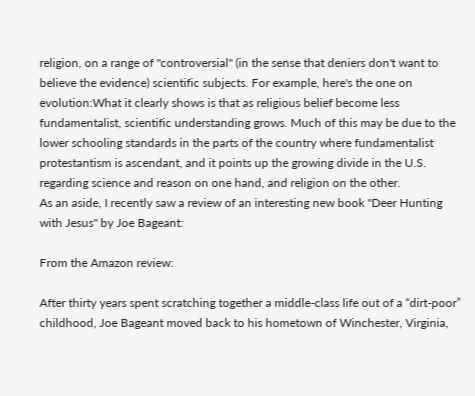religion, on a range of "controversial" (in the sense that deniers don't want to believe the evidence) scientific subjects. For example, here's the one on evolution:What it clearly shows is that as religious belief become less fundamentalist, scientific understanding grows. Much of this may be due to the lower schooling standards in the parts of the country where fundamentalist protestantism is ascendant, and it points up the growing divide in the U.S. regarding science and reason on one hand, and religion on the other.
As an aside, I recently saw a review of an interesting new book "Deer Hunting with Jesus" by Joe Bageant:

From the Amazon review:

After thirty years spent scratching together a middle-class life out of a “dirt-poor” childhood, Joe Bageant moved back to his hometown of Winchester, Virginia,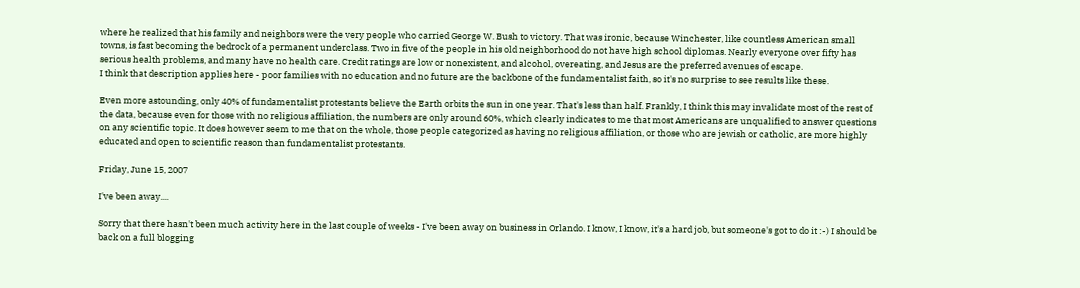where he realized that his family and neighbors were the very people who carried George W. Bush to victory. That was ironic, because Winchester, like countless American small towns, is fast becoming the bedrock of a permanent underclass. Two in five of the people in his old neighborhood do not have high school diplomas. Nearly everyone over fifty has serious health problems, and many have no health care. Credit ratings are low or nonexistent, and alcohol, overeating, and Jesus are the preferred avenues of escape.
I think that description applies here - poor families with no education and no future are the backbone of the fundamentalist faith, so it's no surprise to see results like these.

Even more astounding, only 40% of fundamentalist protestants believe the Earth orbits the sun in one year. That's less than half. Frankly, I think this may invalidate most of the rest of the data, because even for those with no religious affiliation, the numbers are only around 60%, which clearly indicates to me that most Americans are unqualified to answer questions on any scientific topic. It does however seem to me that on the whole, those people categorized as having no religious affiliation, or those who are jewish or catholic, are more highly educated and open to scientific reason than fundamentalist protestants.

Friday, June 15, 2007

I've been away....

Sorry that there hasn't been much activity here in the last couple of weeks - I've been away on business in Orlando. I know, I know, it's a hard job, but someone's got to do it :-) I should be back on a full blogging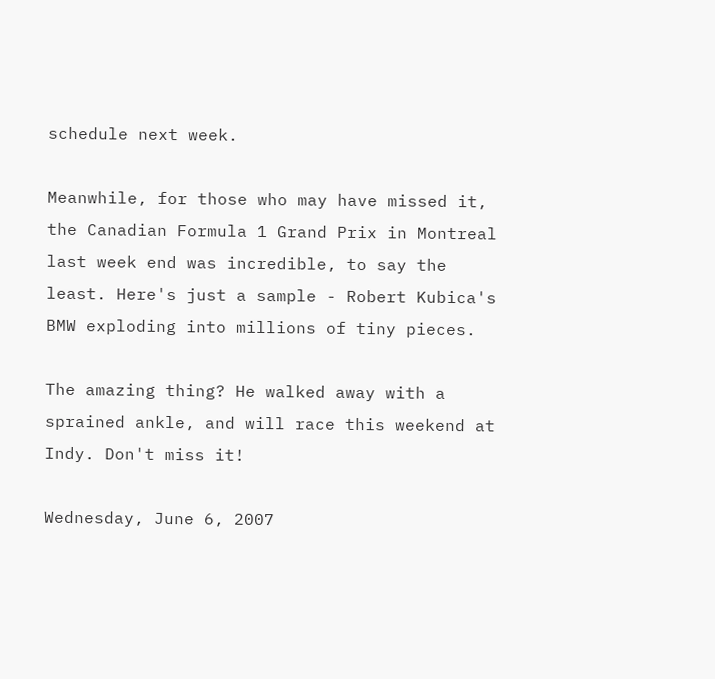schedule next week.

Meanwhile, for those who may have missed it, the Canadian Formula 1 Grand Prix in Montreal last week end was incredible, to say the least. Here's just a sample - Robert Kubica's BMW exploding into millions of tiny pieces.

The amazing thing? He walked away with a sprained ankle, and will race this weekend at Indy. Don't miss it!

Wednesday, June 6, 2007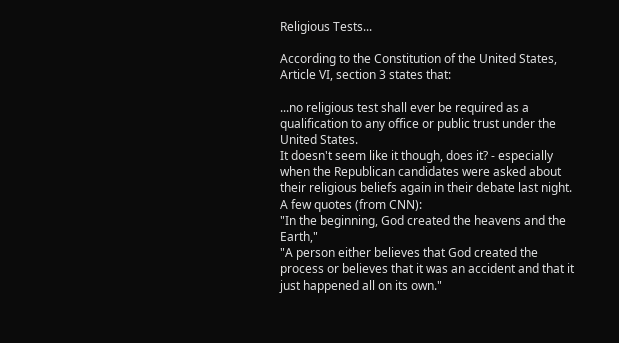Religious Tests...

According to the Constitution of the United States, Article VI, section 3 states that:

...no religious test shall ever be required as a qualification to any office or public trust under the United States.
It doesn't seem like it though, does it? - especially when the Republican candidates were asked about their religious beliefs again in their debate last night. A few quotes (from CNN):
"In the beginning, God created the heavens and the Earth,"
"A person either believes that God created the process or believes that it was an accident and that it just happened all on its own."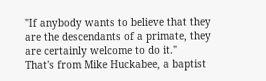"If anybody wants to believe that they are the descendants of a primate, they are certainly welcome to do it."
That's from Mike Huckabee, a baptist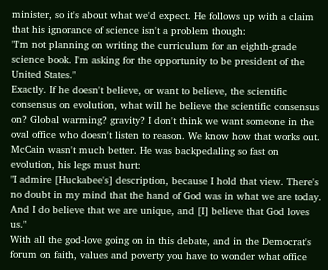minister, so it's about what we'd expect. He follows up with a claim that his ignorance of science isn't a problem though:
"I'm not planning on writing the curriculum for an eighth-grade science book. I'm asking for the opportunity to be president of the United States."
Exactly. If he doesn't believe, or want to believe, the scientific consensus on evolution, what will he believe the scientific consensus on? Global warming? gravity? I don't think we want someone in the oval office who doesn't listen to reason. We know how that works out.
McCain wasn't much better. He was backpedaling so fast on evolution, his legs must hurt:
"I admire [Huckabee's] description, because I hold that view. There's no doubt in my mind that the hand of God was in what we are today. And I do believe that we are unique, and [I] believe that God loves us."
With all the god-love going on in this debate, and in the Democrat's forum on faith, values and poverty you have to wonder what office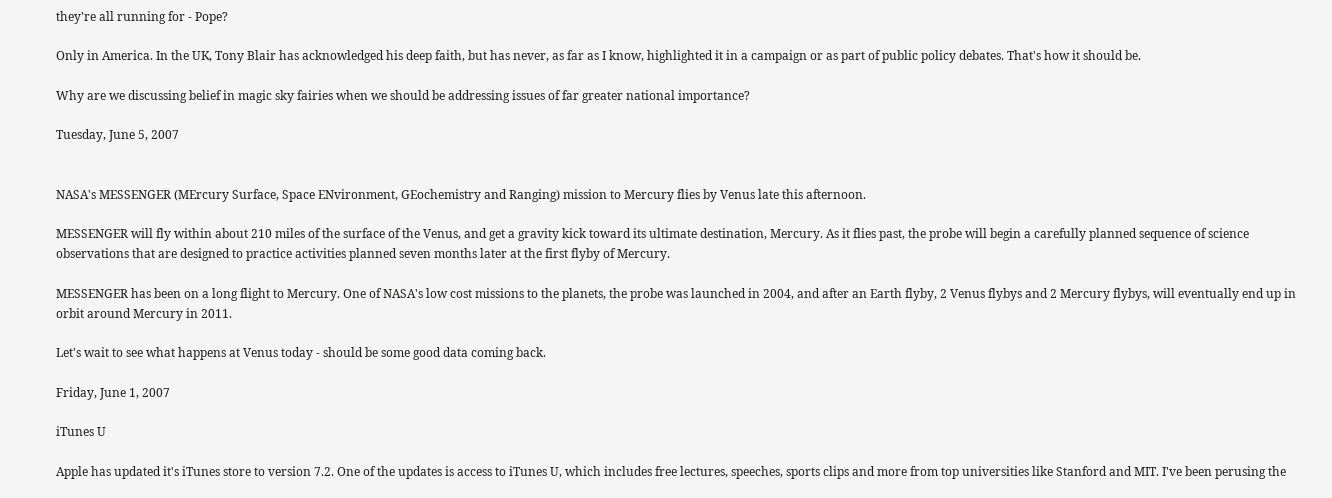they're all running for - Pope?

Only in America. In the UK, Tony Blair has acknowledged his deep faith, but has never, as far as I know, highlighted it in a campaign or as part of public policy debates. That's how it should be.

Why are we discussing belief in magic sky fairies when we should be addressing issues of far greater national importance?

Tuesday, June 5, 2007


NASA's MESSENGER (MErcury Surface, Space ENvironment, GEochemistry and Ranging) mission to Mercury flies by Venus late this afternoon.

MESSENGER will fly within about 210 miles of the surface of the Venus, and get a gravity kick toward its ultimate destination, Mercury. As it flies past, the probe will begin a carefully planned sequence of science observations that are designed to practice activities planned seven months later at the first flyby of Mercury.

MESSENGER has been on a long flight to Mercury. One of NASA's low cost missions to the planets, the probe was launched in 2004, and after an Earth flyby, 2 Venus flybys and 2 Mercury flybys, will eventually end up in orbit around Mercury in 2011.

Let's wait to see what happens at Venus today - should be some good data coming back.

Friday, June 1, 2007

iTunes U

Apple has updated it's iTunes store to version 7.2. One of the updates is access to iTunes U, which includes free lectures, speeches, sports clips and more from top universities like Stanford and MIT. I've been perusing the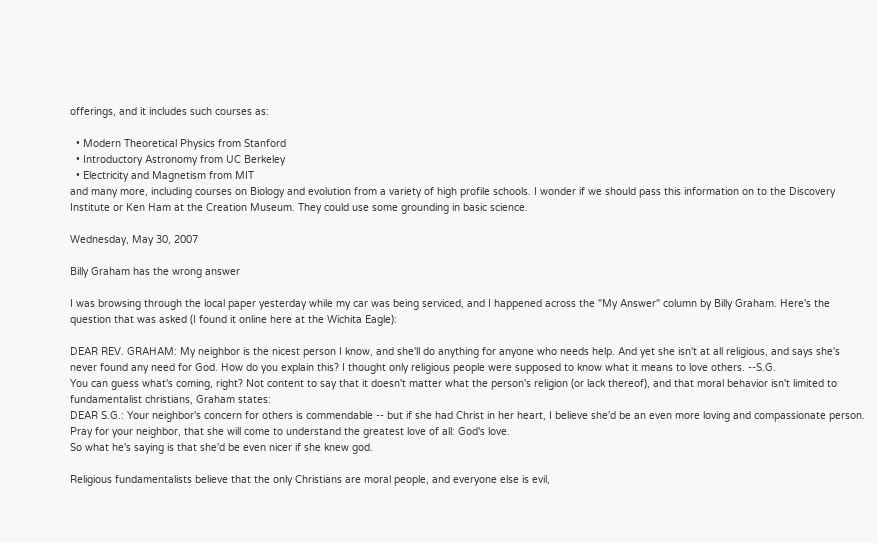offerings, and it includes such courses as:

  • Modern Theoretical Physics from Stanford
  • Introductory Astronomy from UC Berkeley
  • Electricity and Magnetism from MIT
and many more, including courses on Biology and evolution from a variety of high profile schools. I wonder if we should pass this information on to the Discovery Institute or Ken Ham at the Creation Museum. They could use some grounding in basic science.

Wednesday, May 30, 2007

Billy Graham has the wrong answer

I was browsing through the local paper yesterday while my car was being serviced, and I happened across the "My Answer" column by Billy Graham. Here's the question that was asked (I found it online here at the Wichita Eagle):

DEAR REV. GRAHAM: My neighbor is the nicest person I know, and she'll do anything for anyone who needs help. And yet she isn't at all religious, and says she's never found any need for God. How do you explain this? I thought only religious people were supposed to know what it means to love others. --S.G.
You can guess what's coming, right? Not content to say that it doesn't matter what the person's religion (or lack thereof), and that moral behavior isn't limited to fundamentalist christians, Graham states:
DEAR S.G.: Your neighbor's concern for others is commendable -- but if she had Christ in her heart, I believe she'd be an even more loving and compassionate person.
Pray for your neighbor, that she will come to understand the greatest love of all: God's love.
So what he's saying is that she'd be even nicer if she knew god.

Religious fundamentalists believe that the only Christians are moral people, and everyone else is evil,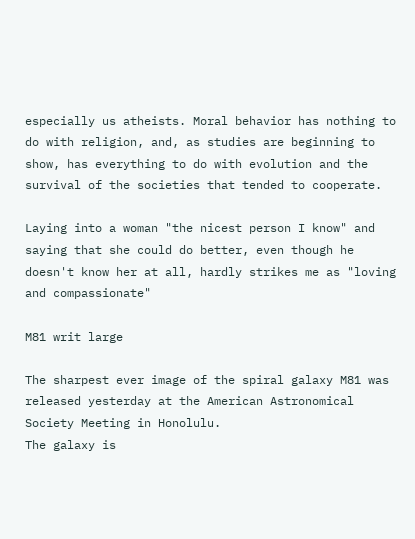especially us atheists. Moral behavior has nothing to do with religion, and, as studies are beginning to show, has everything to do with evolution and the survival of the societies that tended to cooperate.

Laying into a woman "the nicest person I know" and saying that she could do better, even though he doesn't know her at all, hardly strikes me as "loving and compassionate"

M81 writ large

The sharpest ever image of the spiral galaxy M81 was released yesterday at the American Astronomical Society Meeting in Honolulu.
The galaxy is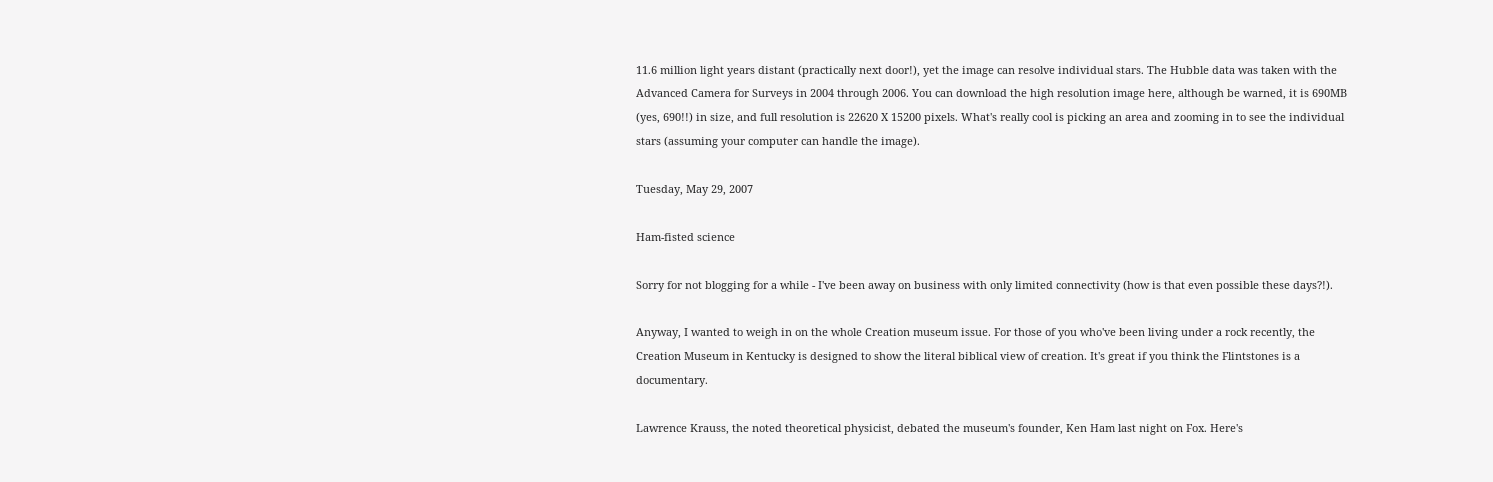11.6 million light years distant (practically next door!), yet the image can resolve individual stars. The Hubble data was taken with the Advanced Camera for Surveys in 2004 through 2006. You can download the high resolution image here, although be warned, it is 690MB (yes, 690!!) in size, and full resolution is 22620 X 15200 pixels. What's really cool is picking an area and zooming in to see the individual stars (assuming your computer can handle the image).

Tuesday, May 29, 2007

Ham-fisted science

Sorry for not blogging for a while - I've been away on business with only limited connectivity (how is that even possible these days?!).

Anyway, I wanted to weigh in on the whole Creation museum issue. For those of you who've been living under a rock recently, the Creation Museum in Kentucky is designed to show the literal biblical view of creation. It's great if you think the Flintstones is a documentary.

Lawrence Krauss, the noted theoretical physicist, debated the museum's founder, Ken Ham last night on Fox. Here's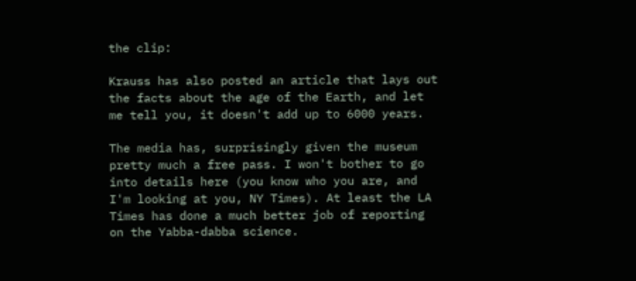the clip:

Krauss has also posted an article that lays out the facts about the age of the Earth, and let me tell you, it doesn't add up to 6000 years.

The media has, surprisingly given the museum pretty much a free pass. I won't bother to go into details here (you know who you are, and I'm looking at you, NY Times). At least the LA Times has done a much better job of reporting on the Yabba-dabba science.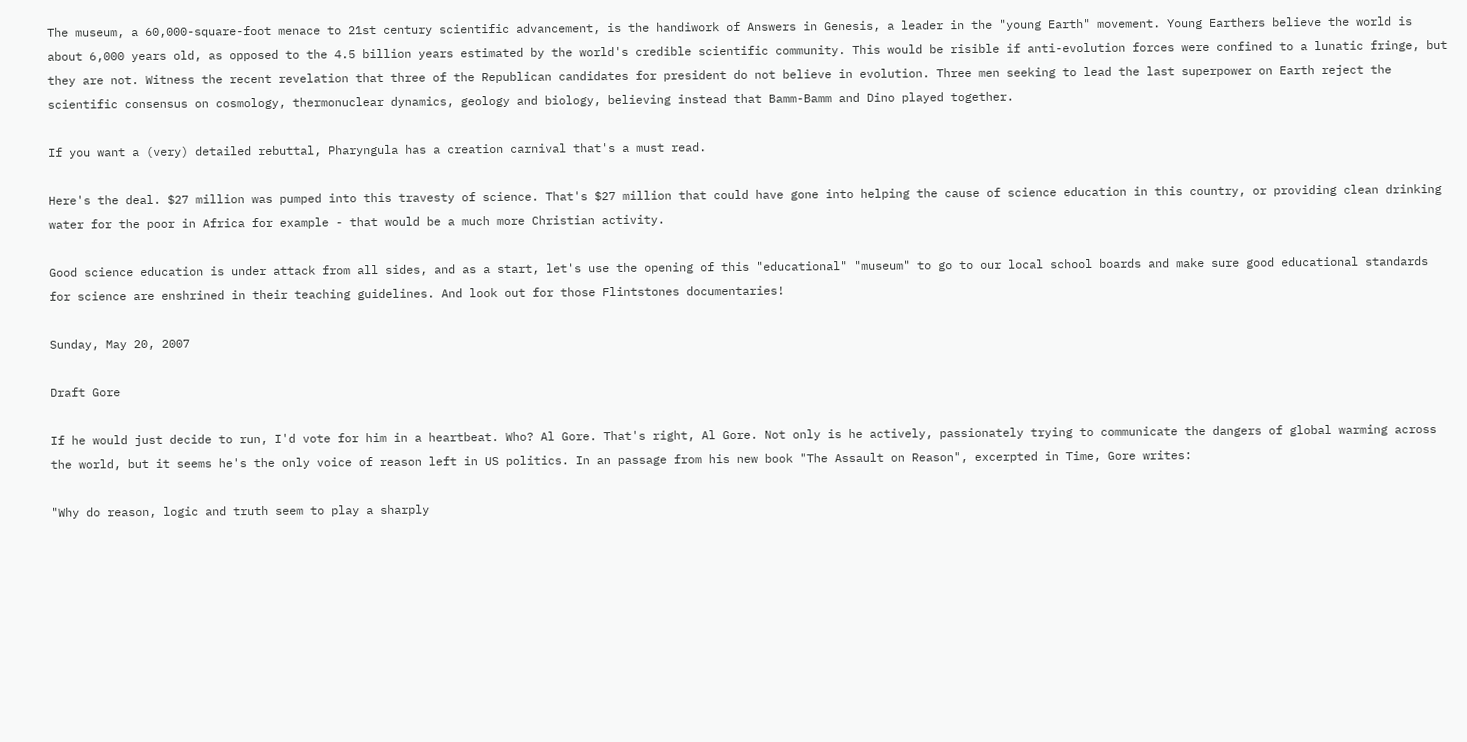The museum, a 60,000-square-foot menace to 21st century scientific advancement, is the handiwork of Answers in Genesis, a leader in the "young Earth" movement. Young Earthers believe the world is about 6,000 years old, as opposed to the 4.5 billion years estimated by the world's credible scientific community. This would be risible if anti-evolution forces were confined to a lunatic fringe, but they are not. Witness the recent revelation that three of the Republican candidates for president do not believe in evolution. Three men seeking to lead the last superpower on Earth reject the scientific consensus on cosmology, thermonuclear dynamics, geology and biology, believing instead that Bamm-Bamm and Dino played together.

If you want a (very) detailed rebuttal, Pharyngula has a creation carnival that's a must read.

Here's the deal. $27 million was pumped into this travesty of science. That's $27 million that could have gone into helping the cause of science education in this country, or providing clean drinking water for the poor in Africa for example - that would be a much more Christian activity.

Good science education is under attack from all sides, and as a start, let's use the opening of this "educational" "museum" to go to our local school boards and make sure good educational standards for science are enshrined in their teaching guidelines. And look out for those Flintstones documentaries!

Sunday, May 20, 2007

Draft Gore

If he would just decide to run, I'd vote for him in a heartbeat. Who? Al Gore. That's right, Al Gore. Not only is he actively, passionately trying to communicate the dangers of global warming across the world, but it seems he's the only voice of reason left in US politics. In an passage from his new book "The Assault on Reason", excerpted in Time, Gore writes:

"Why do reason, logic and truth seem to play a sharply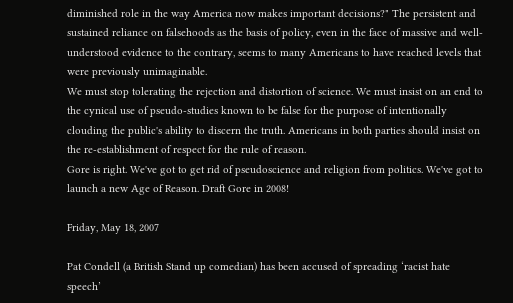diminished role in the way America now makes important decisions?" The persistent and sustained reliance on falsehoods as the basis of policy, even in the face of massive and well-understood evidence to the contrary, seems to many Americans to have reached levels that were previously unimaginable.
We must stop tolerating the rejection and distortion of science. We must insist on an end to the cynical use of pseudo-studies known to be false for the purpose of intentionally clouding the public's ability to discern the truth. Americans in both parties should insist on the re-establishment of respect for the rule of reason.
Gore is right. We've got to get rid of pseudoscience and religion from politics. We've got to launch a new Age of Reason. Draft Gore in 2008!

Friday, May 18, 2007

Pat Condell (a British Stand up comedian) has been accused of spreading ‘racist hate speech’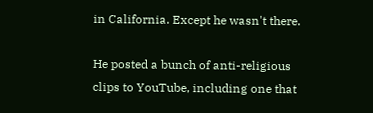in California. Except he wasn't there.

He posted a bunch of anti-religious clips to YouTube, including one that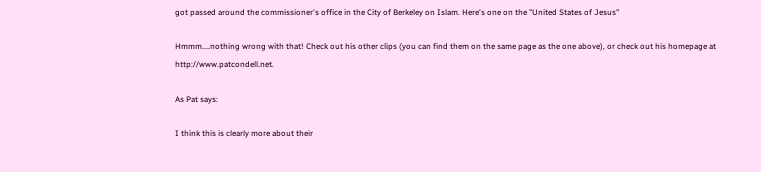got passed around the commissioner's office in the City of Berkeley on Islam. Here's one on the "United States of Jesus"

Hmmm....nothing wrong with that! Check out his other clips (you can find them on the same page as the one above), or check out his homepage at http://www.patcondell.net.

As Pat says:

I think this is clearly more about their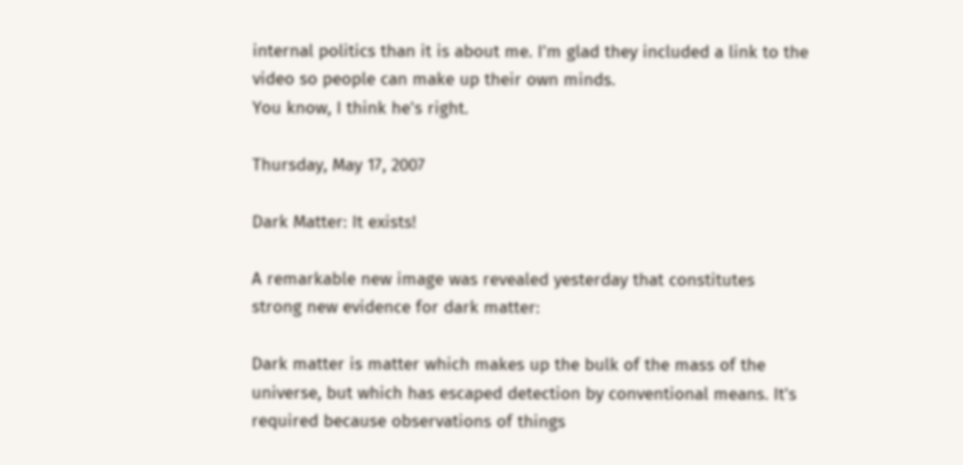internal politics than it is about me. I'm glad they included a link to the video so people can make up their own minds.
You know, I think he's right.

Thursday, May 17, 2007

Dark Matter: It exists!

A remarkable new image was revealed yesterday that constitutes strong new evidence for dark matter:

Dark matter is matter which makes up the bulk of the mass of the universe, but which has escaped detection by conventional means. It's required because observations of things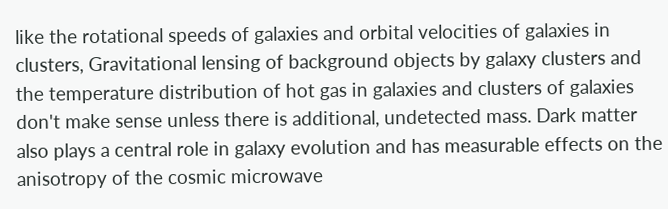like the rotational speeds of galaxies and orbital velocities of galaxies in clusters, Gravitational lensing of background objects by galaxy clusters and the temperature distribution of hot gas in galaxies and clusters of galaxies don't make sense unless there is additional, undetected mass. Dark matter also plays a central role in galaxy evolution and has measurable effects on the anisotropy of the cosmic microwave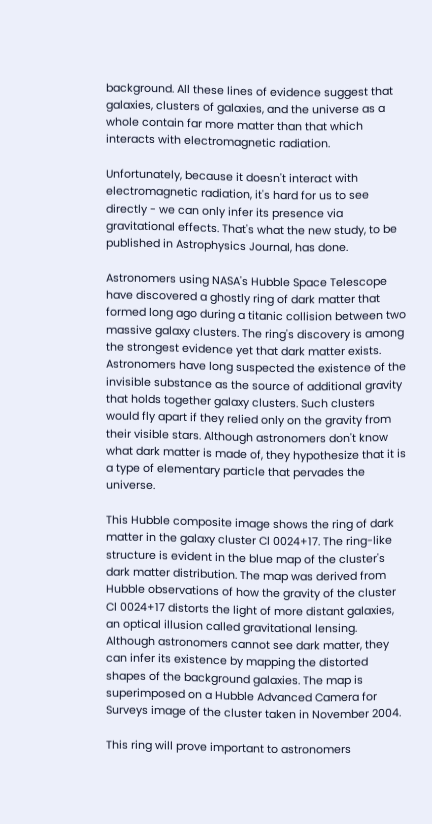background. All these lines of evidence suggest that galaxies, clusters of galaxies, and the universe as a whole contain far more matter than that which interacts with electromagnetic radiation.

Unfortunately, because it doesn't interact with electromagnetic radiation, it's hard for us to see directly - we can only infer its presence via gravitational effects. That's what the new study, to be published in Astrophysics Journal, has done.

Astronomers using NASA's Hubble Space Telescope have discovered a ghostly ring of dark matter that formed long ago during a titanic collision between two massive galaxy clusters. The ring's discovery is among the strongest evidence yet that dark matter exists. Astronomers have long suspected the existence of the invisible substance as the source of additional gravity that holds together galaxy clusters. Such clusters would fly apart if they relied only on the gravity from their visible stars. Although astronomers don't know what dark matter is made of, they hypothesize that it is a type of elementary particle that pervades the universe.

This Hubble composite image shows the ring of dark matter in the galaxy cluster Cl 0024+17. The ring-like structure is evident in the blue map of the cluster's dark matter distribution. The map was derived from Hubble observations of how the gravity of the cluster Cl 0024+17 distorts the light of more distant galaxies, an optical illusion called gravitational lensing. Although astronomers cannot see dark matter, they can infer its existence by mapping the distorted shapes of the background galaxies. The map is superimposed on a Hubble Advanced Camera for Surveys image of the cluster taken in November 2004.

This ring will prove important to astronomers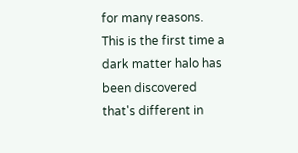for many reasons. This is the first time a dark matter halo has been discovered that's different in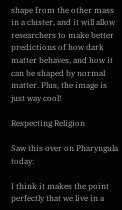shape from the other mass in a cluster, and it will allow researchers to make better predictions of how dark matter behaves, and how it can be shaped by normal matter. Plus, the image is just way cool!

Respecting Religion

Saw this over on Pharyngula today:

I think it makes the point perfectly that we live in a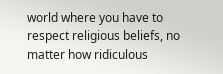world where you have to respect religious beliefs, no matter how ridiculous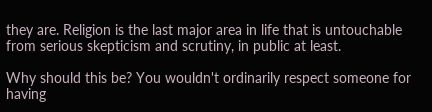they are. Religion is the last major area in life that is untouchable from serious skepticism and scrutiny, in public at least.

Why should this be? You wouldn't ordinarily respect someone for having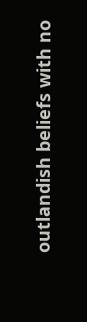outlandish beliefs with no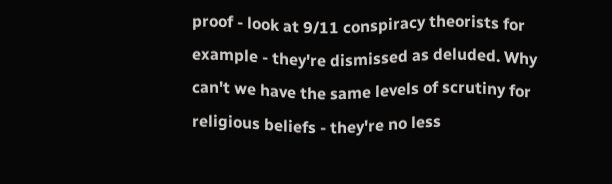proof - look at 9/11 conspiracy theorists for example - they're dismissed as deluded. Why can't we have the same levels of scrutiny for religious beliefs - they're no less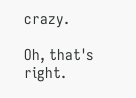crazy.

Oh, that's right.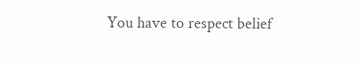You have to respect belief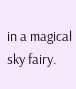in a magical sky fairy.